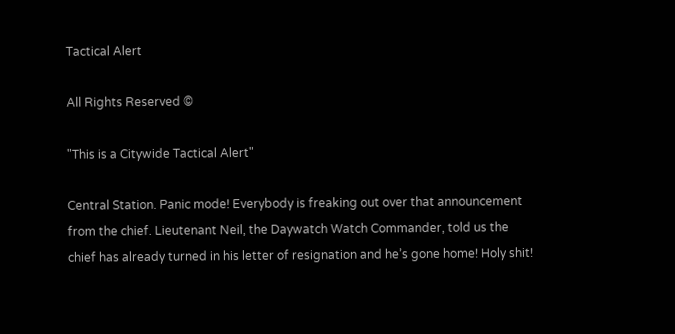Tactical Alert

All Rights Reserved ©

"This is a Citywide Tactical Alert"

Central Station. Panic mode! Everybody is freaking out over that announcement from the chief. Lieutenant Neil, the Daywatch Watch Commander, told us the chief has already turned in his letter of resignation and he’s gone home! Holy shit!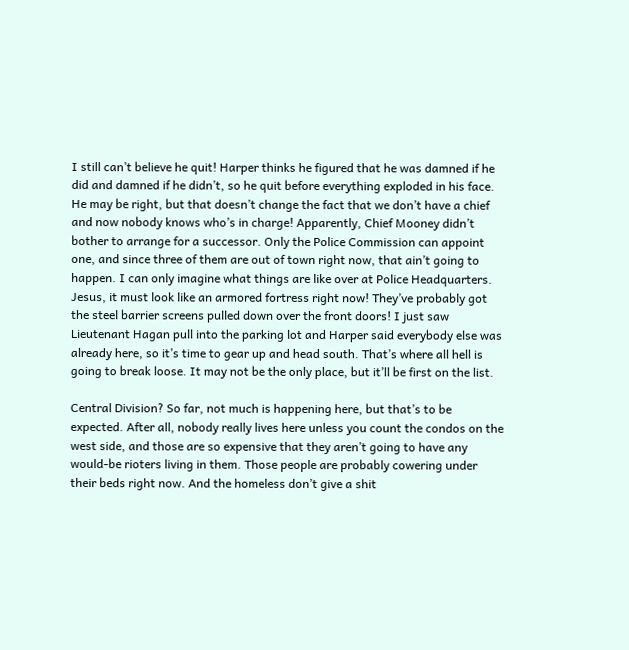I still can’t believe he quit! Harper thinks he figured that he was damned if he did and damned if he didn’t, so he quit before everything exploded in his face. He may be right, but that doesn’t change the fact that we don’t have a chief and now nobody knows who’s in charge! Apparently, Chief Mooney didn’t bother to arrange for a successor. Only the Police Commission can appoint one, and since three of them are out of town right now, that ain’t going to happen. I can only imagine what things are like over at Police Headquarters. Jesus, it must look like an armored fortress right now! They’ve probably got the steel barrier screens pulled down over the front doors! I just saw Lieutenant Hagan pull into the parking lot and Harper said everybody else was already here, so it’s time to gear up and head south. That’s where all hell is going to break loose. It may not be the only place, but it’ll be first on the list.

Central Division? So far, not much is happening here, but that’s to be expected. After all, nobody really lives here unless you count the condos on the west side, and those are so expensive that they aren’t going to have any would-be rioters living in them. Those people are probably cowering under their beds right now. And the homeless don’t give a shit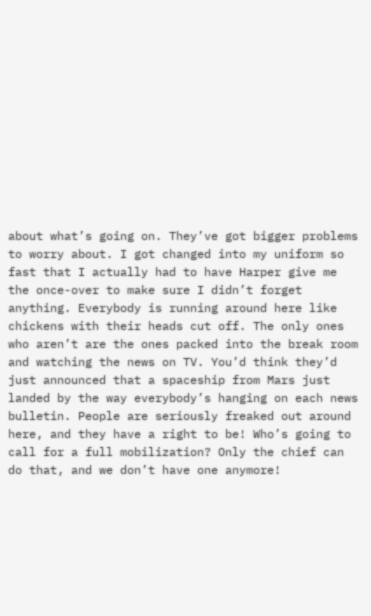about what’s going on. They’ve got bigger problems to worry about. I got changed into my uniform so fast that I actually had to have Harper give me the once-over to make sure I didn’t forget anything. Everybody is running around here like chickens with their heads cut off. The only ones who aren’t are the ones packed into the break room and watching the news on TV. You’d think they’d just announced that a spaceship from Mars just landed by the way everybody’s hanging on each news bulletin. People are seriously freaked out around here, and they have a right to be! Who’s going to call for a full mobilization? Only the chief can do that, and we don’t have one anymore!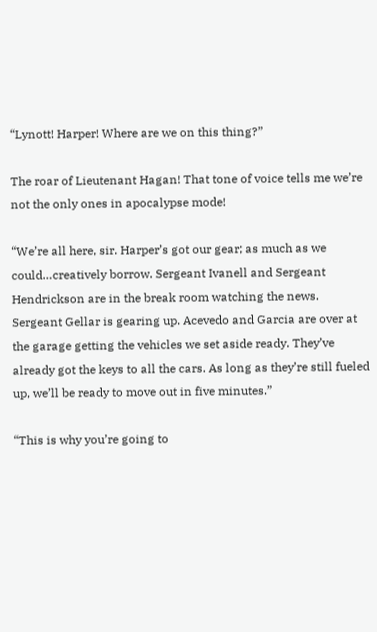“Lynott! Harper! Where are we on this thing?”

The roar of Lieutenant Hagan! That tone of voice tells me we’re not the only ones in apocalypse mode!

“We’re all here, sir. Harper’s got our gear; as much as we could…creatively borrow. Sergeant Ivanell and Sergeant Hendrickson are in the break room watching the news. Sergeant Gellar is gearing up. Acevedo and Garcia are over at the garage getting the vehicles we set aside ready. They’ve already got the keys to all the cars. As long as they’re still fueled up, we’ll be ready to move out in five minutes.”

“This is why you’re going to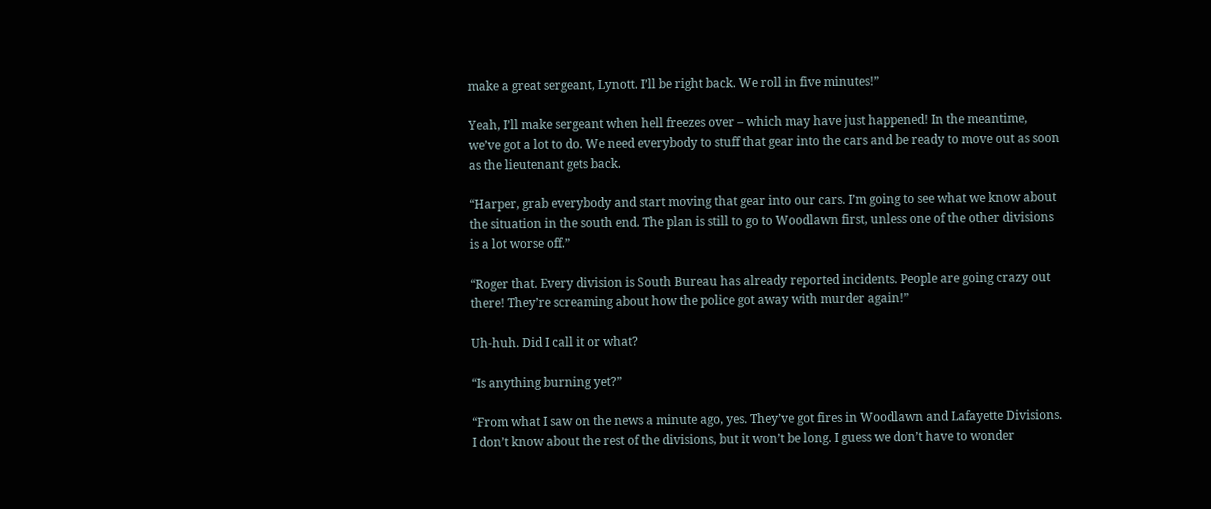make a great sergeant, Lynott. I’ll be right back. We roll in five minutes!”

Yeah, I’ll make sergeant when hell freezes over – which may have just happened! In the meantime, we’ve got a lot to do. We need everybody to stuff that gear into the cars and be ready to move out as soon as the lieutenant gets back.

“Harper, grab everybody and start moving that gear into our cars. I’m going to see what we know about the situation in the south end. The plan is still to go to Woodlawn first, unless one of the other divisions is a lot worse off.”

“Roger that. Every division is South Bureau has already reported incidents. People are going crazy out there! They’re screaming about how the police got away with murder again!”

Uh-huh. Did I call it or what?

“Is anything burning yet?”

“From what I saw on the news a minute ago, yes. They’ve got fires in Woodlawn and Lafayette Divisions. I don’t know about the rest of the divisions, but it won’t be long. I guess we don’t have to wonder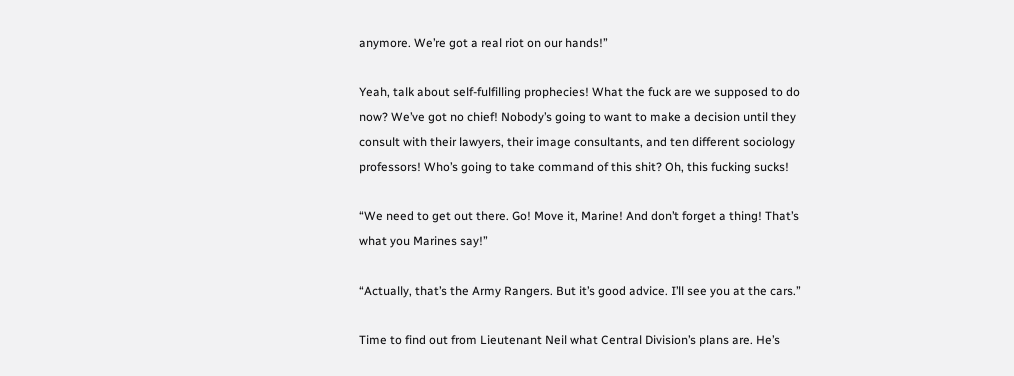anymore. We’re got a real riot on our hands!”

Yeah, talk about self-fulfilling prophecies! What the fuck are we supposed to do now? We’ve got no chief! Nobody’s going to want to make a decision until they consult with their lawyers, their image consultants, and ten different sociology professors! Who’s going to take command of this shit? Oh, this fucking sucks!

“We need to get out there. Go! Move it, Marine! And don’t forget a thing! That’s what you Marines say!”

“Actually, that’s the Army Rangers. But it’s good advice. I’ll see you at the cars.”

Time to find out from Lieutenant Neil what Central Division’s plans are. He’s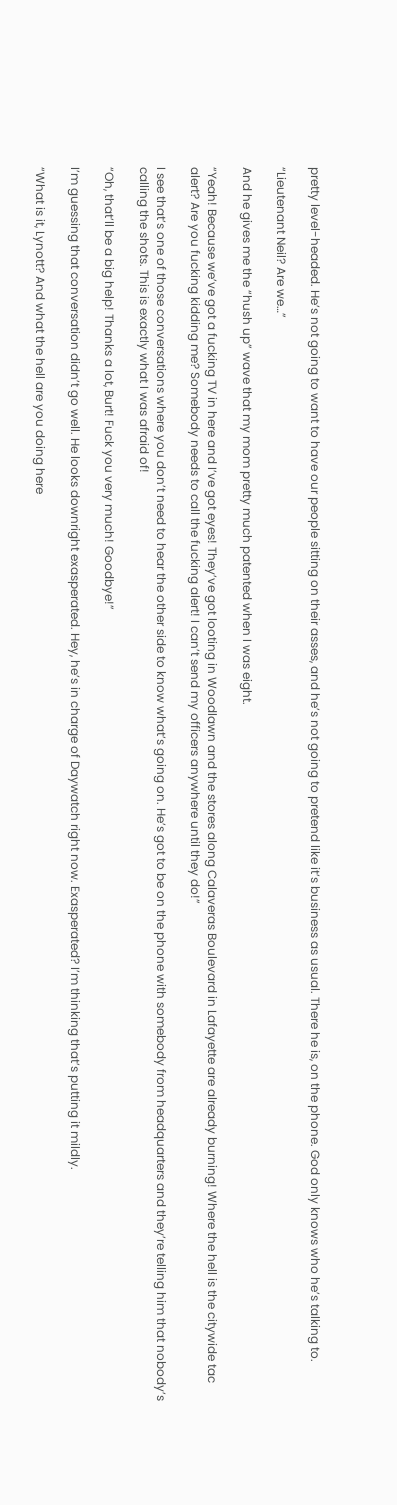pretty level-headed. He’s not going to want to have our people sitting on their asses, and he’s not going to pretend like it’s business as usual. There he is, on the phone. God only knows who he’s talking to.

“Lieutenant Neil? Are we…”

And he gives me the “hush up” wave that my mom pretty much patented when I was eight.

“Yeah! Because we’ve got a fucking TV in here and I’ve got eyes! They’ve got looting in Woodlawn and the stores along Calaveras Boulevard in Lafayette are already burning! Where the hell is the citywide tac alert? Are you fucking kidding me? Somebody needs to call the fucking alert! I can’t send my officers anywhere until they do!”

I see that’s one of those conversations where you don’t need to hear the other side to know what’s going on. He’s got to be on the phone with somebody from headquarters and they’re telling him that nobody’s calling the shots. This is exactly what I was afraid of!

“Oh, that’ll be a big help! Thanks a lot, Burt! Fuck you very much! Goodbye!”

I’m guessing that conversation didn’t go well. He looks downright exasperated. Hey, he’s in charge of Daywatch right now. Exasperated? I’m thinking that’s putting it mildly.

“What is it, Lynott? And what the hell are you doing here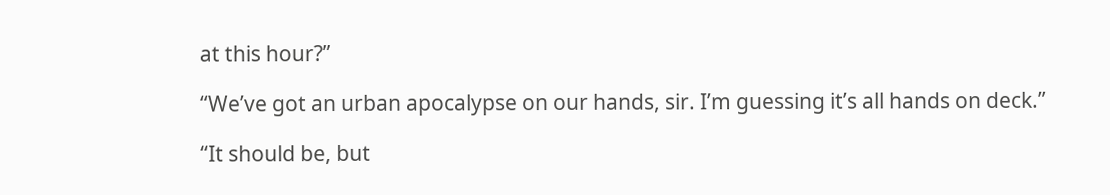at this hour?”

“We’ve got an urban apocalypse on our hands, sir. I’m guessing it’s all hands on deck.”

“It should be, but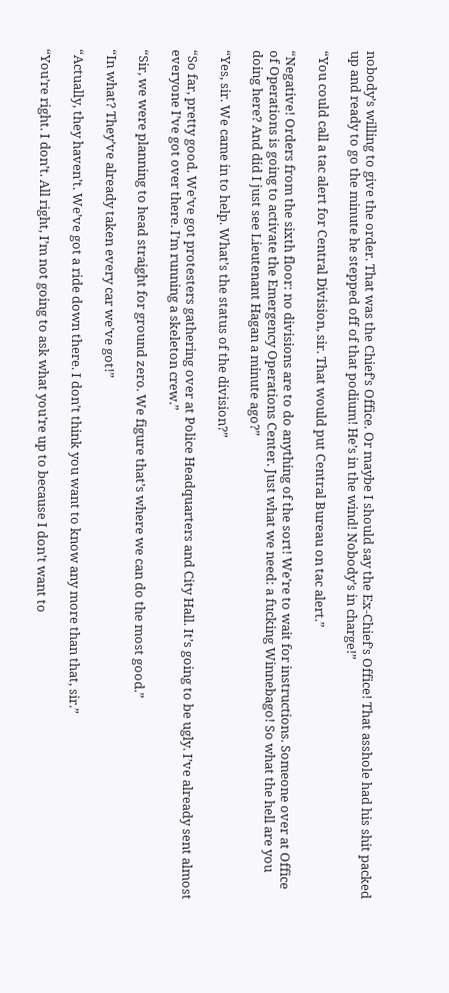nobody’s willing to give the order. That was the Chief’s Office. Or maybe I should say the Ex-Chief’s Office! That asshole had his shit packed up and ready to go the minute he stepped off of that podium! He’s in the wind! Nobody’s in charge!”

“You could call a tac alert for Central Division, sir. That would put Central Bureau on tac alert.”

“Negative! Orders from the sixth floor: no divisions are to do anything of the sort! We’re to wait for instructions. Someone over at Office of Operations is going to activate the Emergency Operations Center. Just what we need: a fucking Winnebago! So what the hell are you doing here? And did I just see Lieutenant Hagan a minute ago?”

“Yes, sir. We came in to help. What’s the status of the division?”

“So far, pretty good. We’ve got protesters gathering over at Police Headquarters and City Hall. It’s going to be ugly. I’ve already sent almost everyone I’ve got over there. I’m running a skeleton crew.”

“Sir, we were planning to head straight for ground zero. We figure that’s where we can do the most good.”

“In what? They’ve already taken every car we’ve got!”

“Actually, they haven’t. We’ve got a ride down there. I don’t think you want to know any more than that, sir.”

“You’re right. I don’t. All right, I’m not going to ask what you’re up to because I don’t want to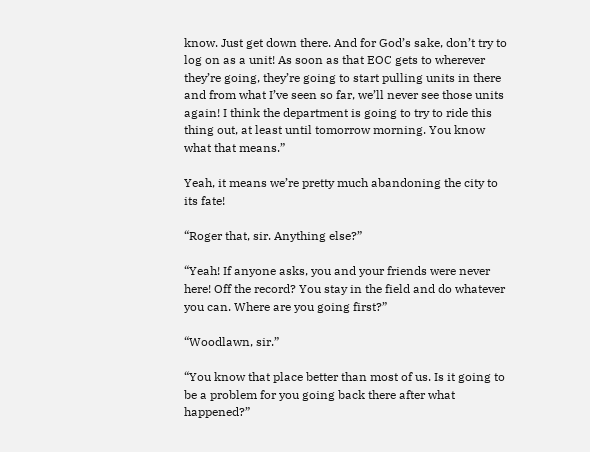know. Just get down there. And for God’s sake, don’t try to log on as a unit! As soon as that EOC gets to wherever they’re going, they’re going to start pulling units in there and from what I’ve seen so far, we’ll never see those units again! I think the department is going to try to ride this thing out, at least until tomorrow morning. You know what that means.”

Yeah, it means we’re pretty much abandoning the city to its fate!

“Roger that, sir. Anything else?”

“Yeah! If anyone asks, you and your friends were never here! Off the record? You stay in the field and do whatever you can. Where are you going first?”

“Woodlawn, sir.”

“You know that place better than most of us. Is it going to be a problem for you going back there after what happened?”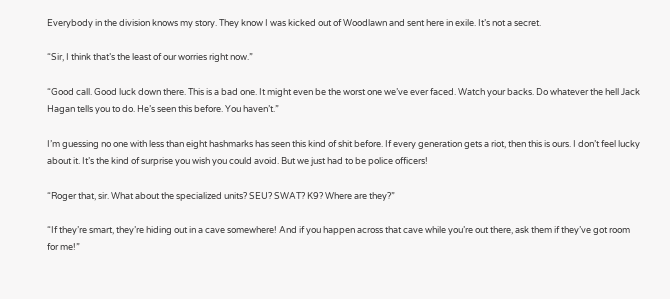Everybody in the division knows my story. They know I was kicked out of Woodlawn and sent here in exile. It’s not a secret.

“Sir, I think that’s the least of our worries right now.”

“Good call. Good luck down there. This is a bad one. It might even be the worst one we’ve ever faced. Watch your backs. Do whatever the hell Jack Hagan tells you to do. He’s seen this before. You haven’t.”

I’m guessing no one with less than eight hashmarks has seen this kind of shit before. If every generation gets a riot, then this is ours. I don’t feel lucky about it. It’s the kind of surprise you wish you could avoid. But we just had to be police officers!

“Roger that, sir. What about the specialized units? SEU? SWAT? K9? Where are they?”

“If they’re smart, they’re hiding out in a cave somewhere! And if you happen across that cave while you’re out there, ask them if they’ve got room for me!”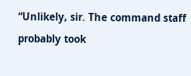“Unlikely, sir. The command staff probably took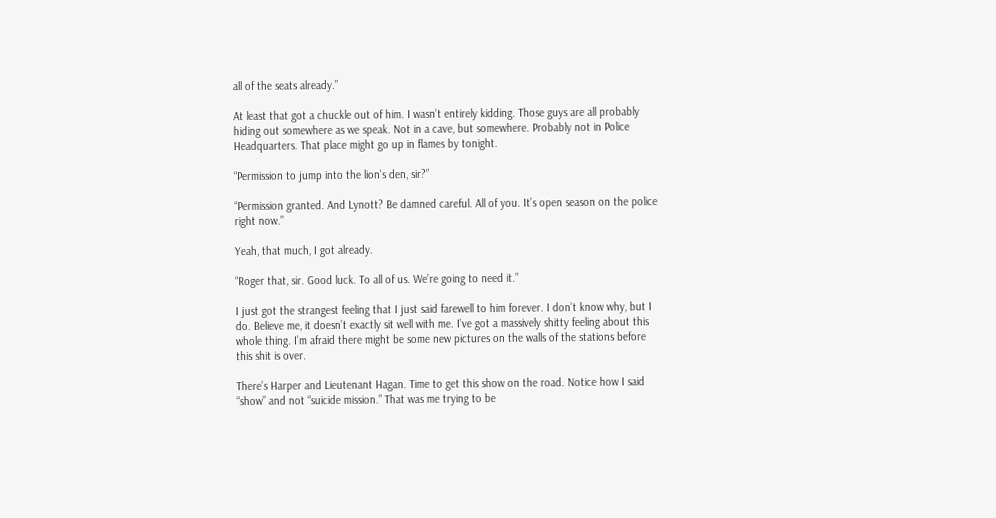all of the seats already.”

At least that got a chuckle out of him. I wasn’t entirely kidding. Those guys are all probably hiding out somewhere as we speak. Not in a cave, but somewhere. Probably not in Police Headquarters. That place might go up in flames by tonight.

“Permission to jump into the lion’s den, sir?”

“Permission granted. And Lynott? Be damned careful. All of you. It’s open season on the police right now.”

Yeah, that much, I got already.

“Roger that, sir. Good luck. To all of us. We’re going to need it.”

I just got the strangest feeling that I just said farewell to him forever. I don’t know why, but I do. Believe me, it doesn’t exactly sit well with me. I’ve got a massively shitty feeling about this whole thing. I’m afraid there might be some new pictures on the walls of the stations before this shit is over.

There’s Harper and Lieutenant Hagan. Time to get this show on the road. Notice how I said “show” and not “suicide mission.” That was me trying to be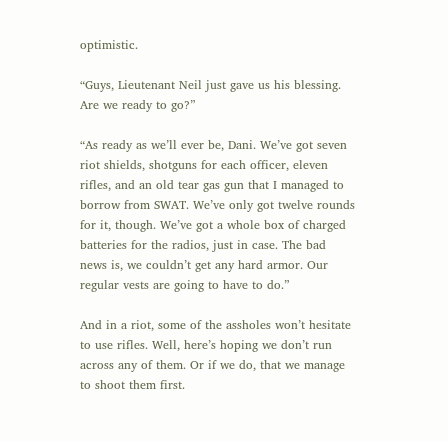optimistic.

“Guys, Lieutenant Neil just gave us his blessing. Are we ready to go?”

“As ready as we’ll ever be, Dani. We’ve got seven riot shields, shotguns for each officer, eleven rifles, and an old tear gas gun that I managed to borrow from SWAT. We’ve only got twelve rounds for it, though. We’ve got a whole box of charged batteries for the radios, just in case. The bad news is, we couldn’t get any hard armor. Our regular vests are going to have to do.”

And in a riot, some of the assholes won’t hesitate to use rifles. Well, here’s hoping we don’t run across any of them. Or if we do, that we manage to shoot them first.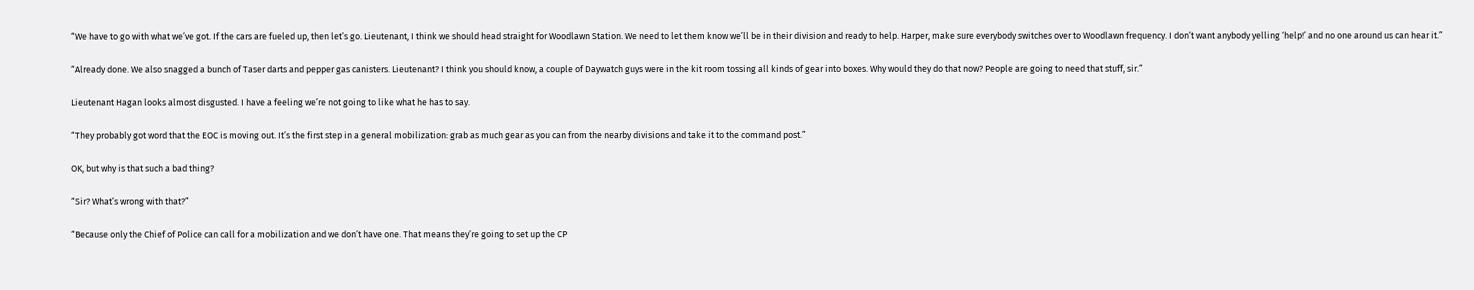“We have to go with what we’ve got. If the cars are fueled up, then let’s go. Lieutenant, I think we should head straight for Woodlawn Station. We need to let them know we’ll be in their division and ready to help. Harper, make sure everybody switches over to Woodlawn frequency. I don’t want anybody yelling ‘help!’ and no one around us can hear it.”

“Already done. We also snagged a bunch of Taser darts and pepper gas canisters. Lieutenant? I think you should know, a couple of Daywatch guys were in the kit room tossing all kinds of gear into boxes. Why would they do that now? People are going to need that stuff, sir.”

Lieutenant Hagan looks almost disgusted. I have a feeling we’re not going to like what he has to say.

“They probably got word that the EOC is moving out. It’s the first step in a general mobilization: grab as much gear as you can from the nearby divisions and take it to the command post.”

OK, but why is that such a bad thing?

“Sir? What’s wrong with that?”

“Because only the Chief of Police can call for a mobilization and we don’t have one. That means they’re going to set up the CP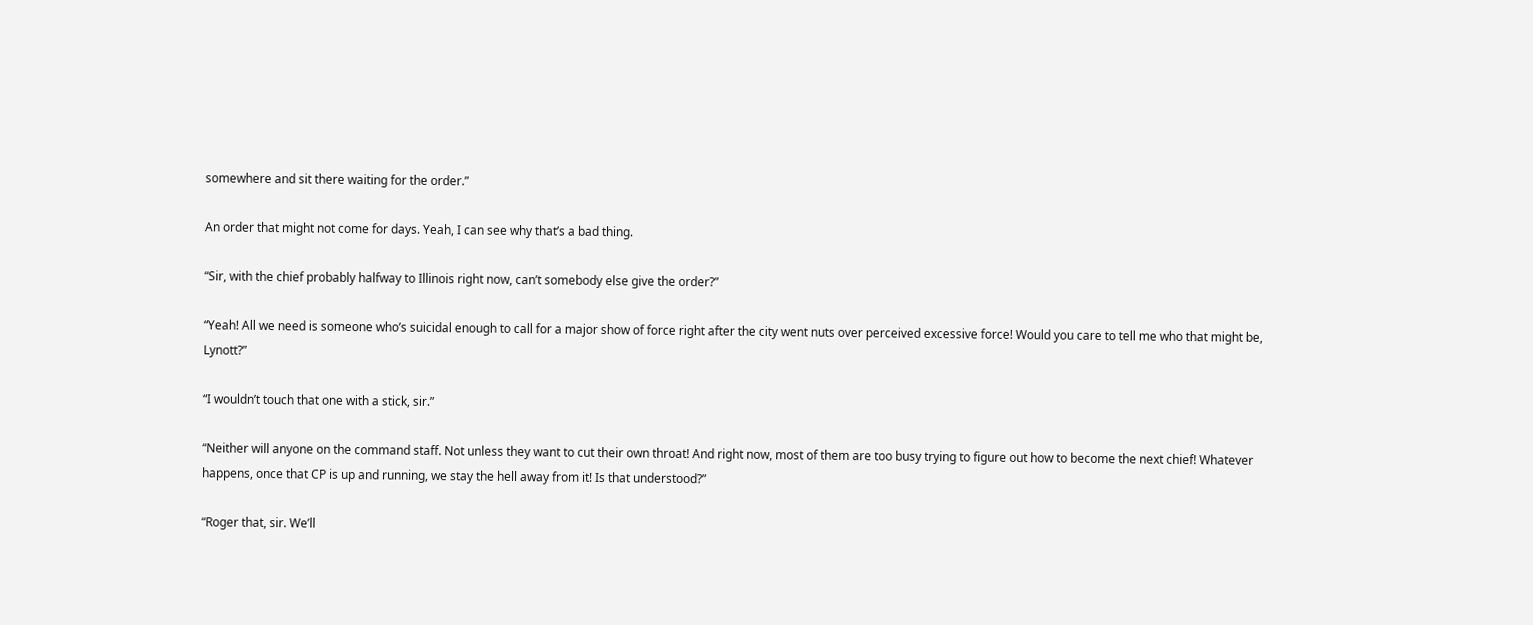somewhere and sit there waiting for the order.”

An order that might not come for days. Yeah, I can see why that’s a bad thing.

“Sir, with the chief probably halfway to Illinois right now, can’t somebody else give the order?”

“Yeah! All we need is someone who’s suicidal enough to call for a major show of force right after the city went nuts over perceived excessive force! Would you care to tell me who that might be, Lynott?”

“I wouldn’t touch that one with a stick, sir.”

“Neither will anyone on the command staff. Not unless they want to cut their own throat! And right now, most of them are too busy trying to figure out how to become the next chief! Whatever happens, once that CP is up and running, we stay the hell away from it! Is that understood?”

“Roger that, sir. We’ll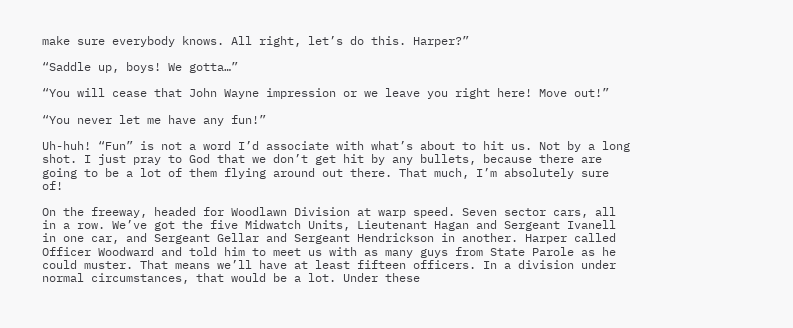make sure everybody knows. All right, let’s do this. Harper?”

“Saddle up, boys! We gotta…”

“You will cease that John Wayne impression or we leave you right here! Move out!”

“You never let me have any fun!”

Uh-huh! “Fun” is not a word I’d associate with what’s about to hit us. Not by a long shot. I just pray to God that we don’t get hit by any bullets, because there are going to be a lot of them flying around out there. That much, I’m absolutely sure of!

On the freeway, headed for Woodlawn Division at warp speed. Seven sector cars, all in a row. We’ve got the five Midwatch Units, Lieutenant Hagan and Sergeant Ivanell in one car, and Sergeant Gellar and Sergeant Hendrickson in another. Harper called Officer Woodward and told him to meet us with as many guys from State Parole as he could muster. That means we’ll have at least fifteen officers. In a division under normal circumstances, that would be a lot. Under these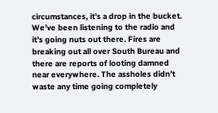circumstances, it’s a drop in the bucket. We’ve been listening to the radio and it’s going nuts out there. Fires are breaking out all over South Bureau and there are reports of looting damned near everywhere. The assholes didn’t waste any time going completely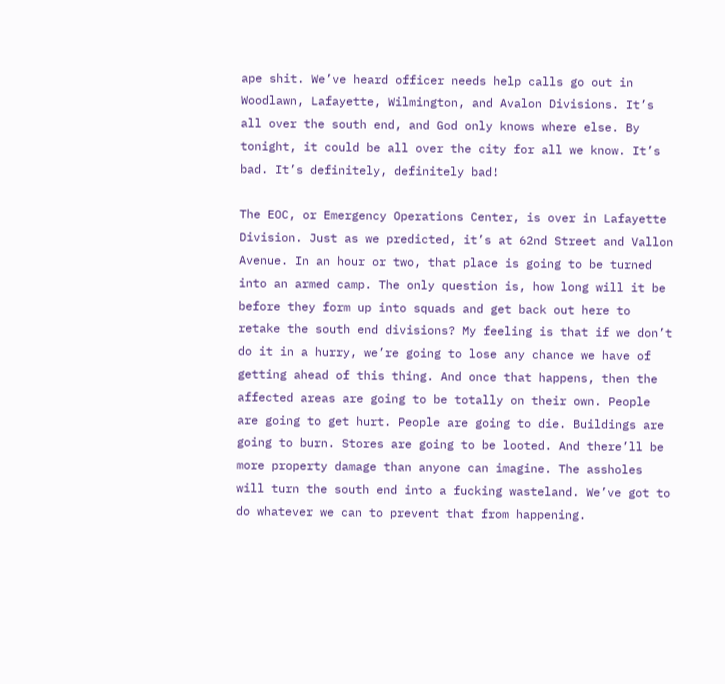ape shit. We’ve heard officer needs help calls go out in Woodlawn, Lafayette, Wilmington, and Avalon Divisions. It’s all over the south end, and God only knows where else. By tonight, it could be all over the city for all we know. It’s bad. It’s definitely, definitely bad!

The EOC, or Emergency Operations Center, is over in Lafayette Division. Just as we predicted, it’s at 62nd Street and Vallon Avenue. In an hour or two, that place is going to be turned into an armed camp. The only question is, how long will it be before they form up into squads and get back out here to retake the south end divisions? My feeling is that if we don’t do it in a hurry, we’re going to lose any chance we have of getting ahead of this thing. And once that happens, then the affected areas are going to be totally on their own. People are going to get hurt. People are going to die. Buildings are going to burn. Stores are going to be looted. And there’ll be more property damage than anyone can imagine. The assholes will turn the south end into a fucking wasteland. We’ve got to do whatever we can to prevent that from happening.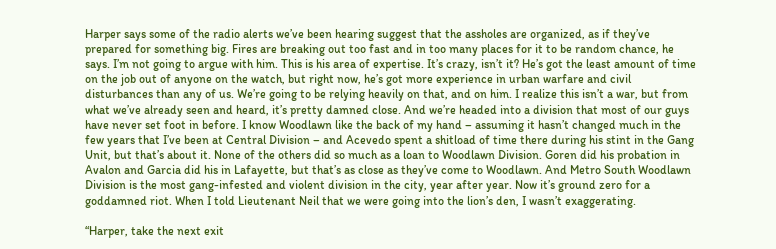Harper says some of the radio alerts we’ve been hearing suggest that the assholes are organized, as if they’ve prepared for something big. Fires are breaking out too fast and in too many places for it to be random chance, he says. I’m not going to argue with him. This is his area of expertise. It’s crazy, isn’t it? He’s got the least amount of time on the job out of anyone on the watch, but right now, he’s got more experience in urban warfare and civil disturbances than any of us. We’re going to be relying heavily on that, and on him. I realize this isn’t a war, but from what we’ve already seen and heard, it’s pretty damned close. And we’re headed into a division that most of our guys have never set foot in before. I know Woodlawn like the back of my hand – assuming it hasn’t changed much in the few years that I’ve been at Central Division – and Acevedo spent a shitload of time there during his stint in the Gang Unit, but that’s about it. None of the others did so much as a loan to Woodlawn Division. Goren did his probation in Avalon and Garcia did his in Lafayette, but that’s as close as they’ve come to Woodlawn. And Metro South Woodlawn Division is the most gang-infested and violent division in the city, year after year. Now it’s ground zero for a goddamned riot. When I told Lieutenant Neil that we were going into the lion’s den, I wasn’t exaggerating.

“Harper, take the next exit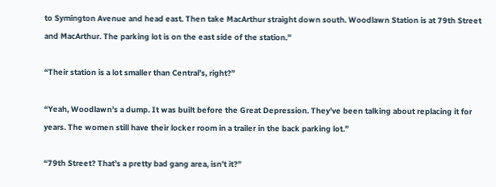to Symington Avenue and head east. Then take MacArthur straight down south. Woodlawn Station is at 79th Street and MacArthur. The parking lot is on the east side of the station.”

“Their station is a lot smaller than Central’s, right?”

“Yeah, Woodlawn’s a dump. It was built before the Great Depression. They’ve been talking about replacing it for years. The women still have their locker room in a trailer in the back parking lot.”

“79th Street? That’s a pretty bad gang area, isn’t it?”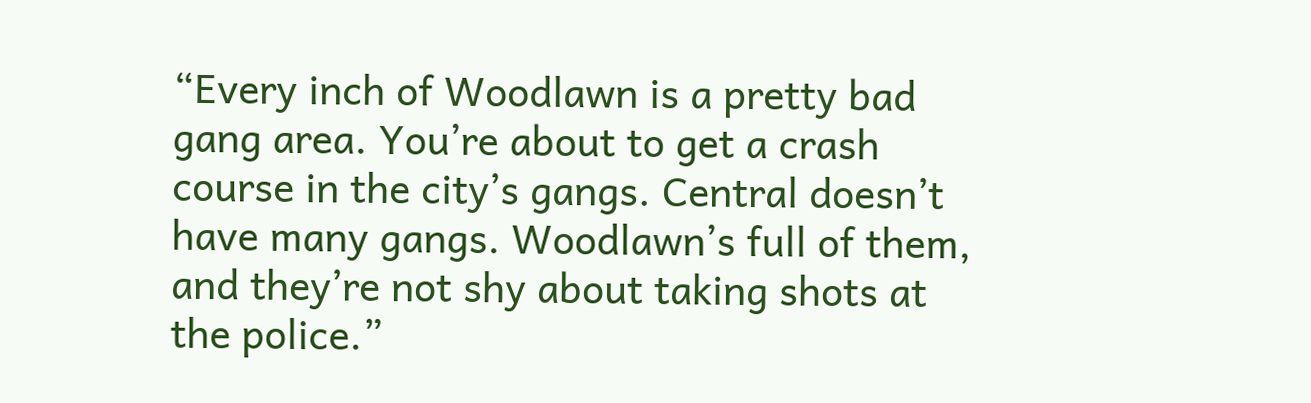“Every inch of Woodlawn is a pretty bad gang area. You’re about to get a crash course in the city’s gangs. Central doesn’t have many gangs. Woodlawn’s full of them, and they’re not shy about taking shots at the police.”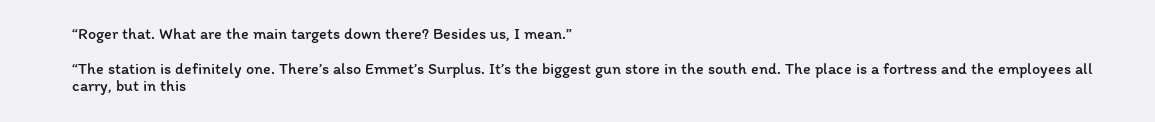“Roger that. What are the main targets down there? Besides us, I mean.”

“The station is definitely one. There’s also Emmet’s Surplus. It’s the biggest gun store in the south end. The place is a fortress and the employees all carry, but in this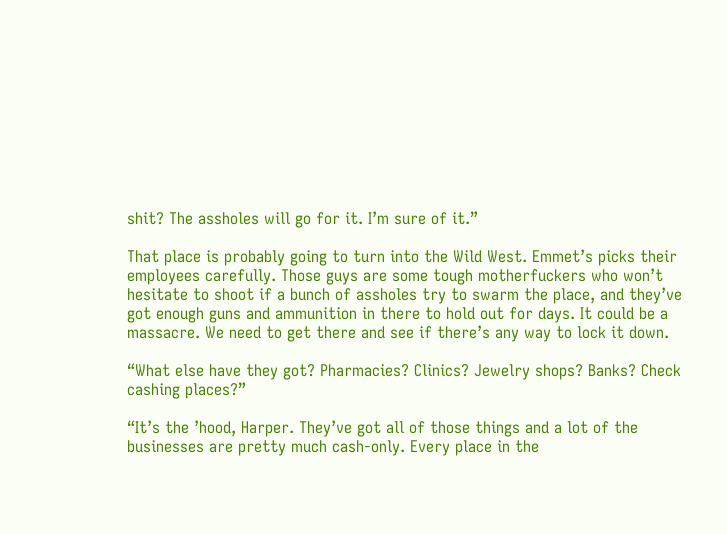shit? The assholes will go for it. I’m sure of it.”

That place is probably going to turn into the Wild West. Emmet’s picks their employees carefully. Those guys are some tough motherfuckers who won’t hesitate to shoot if a bunch of assholes try to swarm the place, and they’ve got enough guns and ammunition in there to hold out for days. It could be a massacre. We need to get there and see if there’s any way to lock it down.

“What else have they got? Pharmacies? Clinics? Jewelry shops? Banks? Check cashing places?”

“It’s the ’hood, Harper. They’ve got all of those things and a lot of the businesses are pretty much cash-only. Every place in the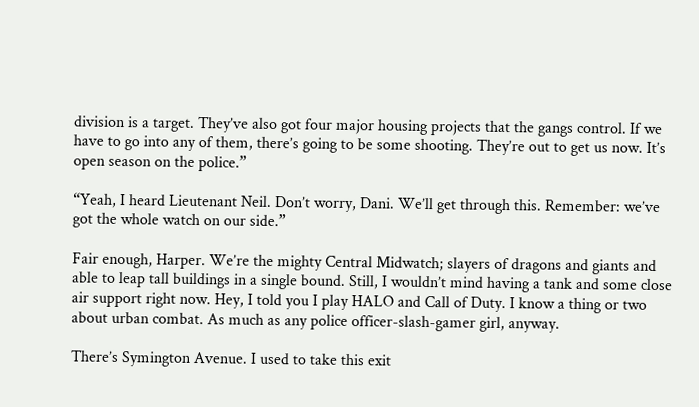division is a target. They’ve also got four major housing projects that the gangs control. If we have to go into any of them, there’s going to be some shooting. They’re out to get us now. It’s open season on the police.”

“Yeah, I heard Lieutenant Neil. Don’t worry, Dani. We’ll get through this. Remember: we’ve got the whole watch on our side.”

Fair enough, Harper. We’re the mighty Central Midwatch; slayers of dragons and giants and able to leap tall buildings in a single bound. Still, I wouldn’t mind having a tank and some close air support right now. Hey, I told you I play HALO and Call of Duty. I know a thing or two about urban combat. As much as any police officer-slash-gamer girl, anyway.

There’s Symington Avenue. I used to take this exit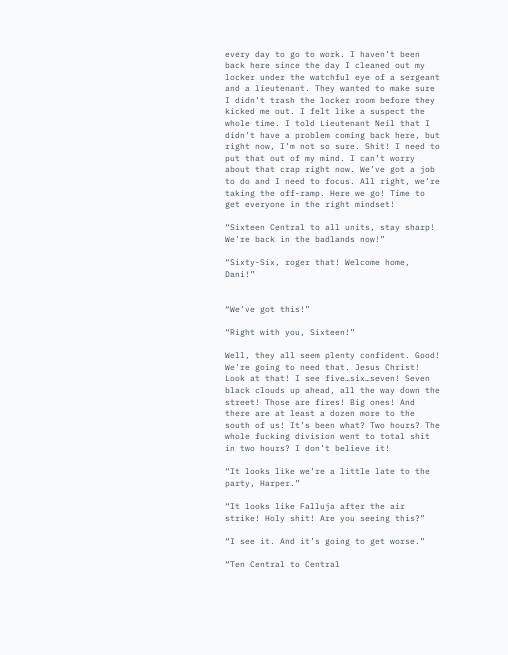every day to go to work. I haven’t been back here since the day I cleaned out my locker under the watchful eye of a sergeant and a lieutenant. They wanted to make sure I didn’t trash the locker room before they kicked me out. I felt like a suspect the whole time. I told Lieutenant Neil that I didn’t have a problem coming back here, but right now, I’m not so sure. Shit! I need to put that out of my mind. I can’t worry about that crap right now. We’ve got a job to do and I need to focus. All right, we’re taking the off-ramp. Here we go! Time to get everyone in the right mindset!

“Sixteen Central to all units, stay sharp! We’re back in the badlands now!”

“Sixty-Six, roger that! Welcome home, Dani!”


“We’ve got this!”

“Right with you, Sixteen!”

Well, they all seem plenty confident. Good! We’re going to need that. Jesus Christ! Look at that! I see five…six…seven! Seven black clouds up ahead, all the way down the street! Those are fires! Big ones! And there are at least a dozen more to the south of us! It’s been what? Two hours? The whole fucking division went to total shit in two hours? I don’t believe it!

“It looks like we’re a little late to the party, Harper.”

“It looks like Falluja after the air strike! Holy shit! Are you seeing this?”

“I see it. And it’s going to get worse.”

“Ten Central to Central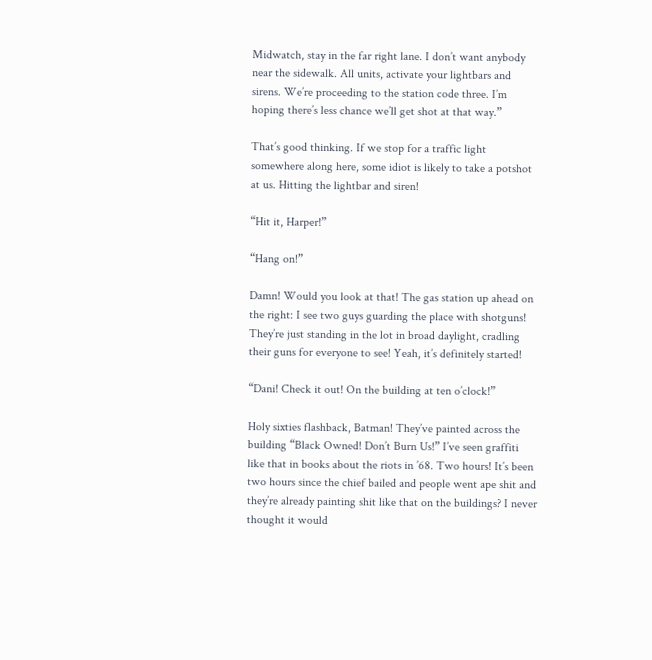Midwatch, stay in the far right lane. I don’t want anybody near the sidewalk. All units, activate your lightbars and sirens. We’re proceeding to the station code three. I’m hoping there’s less chance we’ll get shot at that way.”

That’s good thinking. If we stop for a traffic light somewhere along here, some idiot is likely to take a potshot at us. Hitting the lightbar and siren!

“Hit it, Harper!”

“Hang on!”

Damn! Would you look at that! The gas station up ahead on the right: I see two guys guarding the place with shotguns! They’re just standing in the lot in broad daylight, cradling their guns for everyone to see! Yeah, it’s definitely started!

“Dani! Check it out! On the building at ten o’clock!”

Holy sixties flashback, Batman! They’ve painted across the building “Black Owned! Don’t Burn Us!” I’ve seen graffiti like that in books about the riots in ’68. Two hours! It’s been two hours since the chief bailed and people went ape shit and they’re already painting shit like that on the buildings? I never thought it would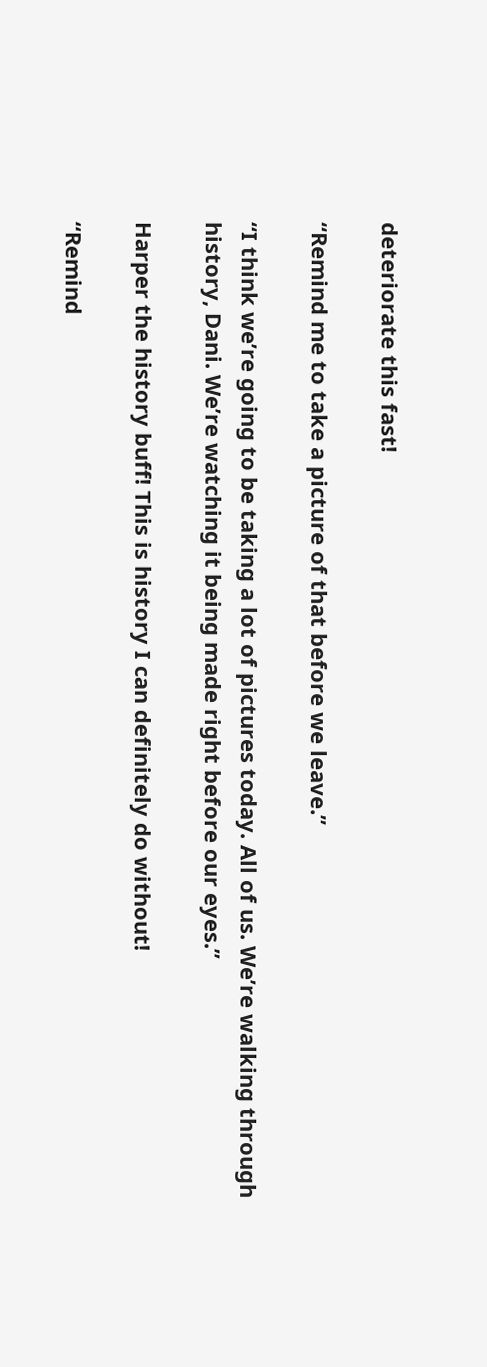deteriorate this fast!

“Remind me to take a picture of that before we leave.”

“I think we’re going to be taking a lot of pictures today. All of us. We’re walking through history, Dani. We’re watching it being made right before our eyes.”

Harper the history buff! This is history I can definitely do without!

“Remind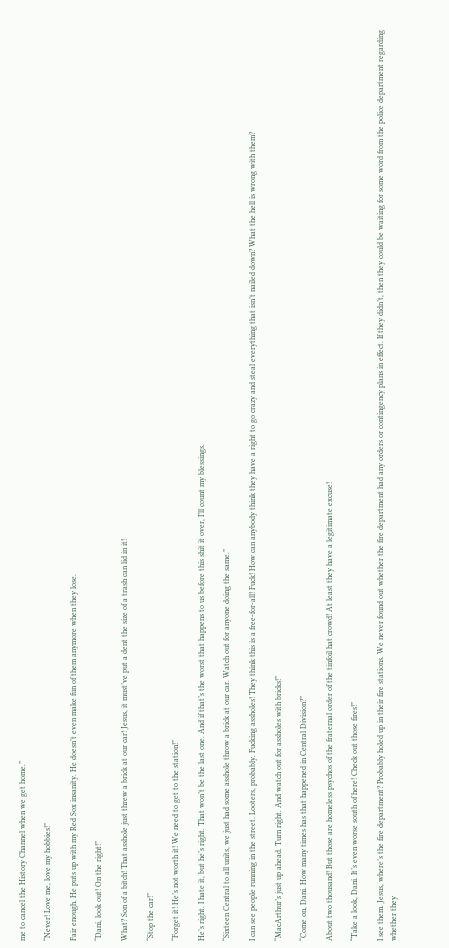me to cancel the History Channel when we get home.”

“Never! Love me, love my hobbies!”

Fair enough. He puts up with my Red Sox insanity. He doesn’t even make fun of them anymore when they lose.

“Dani, look out! On the right!”

What? Son of a bitch! That asshole just threw a brick at our car! Jesus, it must’ve put a dent the size of a trash can lid in it!

“Stop the car!”

“Forget it! He’s not worth it! We need to get to the station!”

He’s right. I hate it, but he’s right. That won’t be the last one. And if that’s the worst that happens to us before this shit it over, I’ll count my blessings.

“Sixteen Central to all units, we just had some asshole throw a brick at our car. Watch out for anyone doing the same.”

I can see people running in the street. Looters, probably. Fucking assholes! They think this is a free-for-all! Fuck! How can anybody think they have a right to go crazy and steal everything that isn’t nailed down? What the hell is wrong with them?

“MacArthur’s just up ahead. Turn right. And watch out for assholes with bricks!”

“Come on, Dani. How many times has that happened in Central Division?”

About two thousand! But those are homeless psychos of the fraternal order of the tinfoil hat crowd! At least they have a legitimate excuse!

“Take a look, Dani. It’s even worse south of here! Check out those fires!”

I see them. Jesus, where’s the fire department? Probably holed up in their fire stations. We never found out whether the fire department had any orders or contingency plans in effect. If they didn’t, then they could be waiting for some word from the police department regarding whether they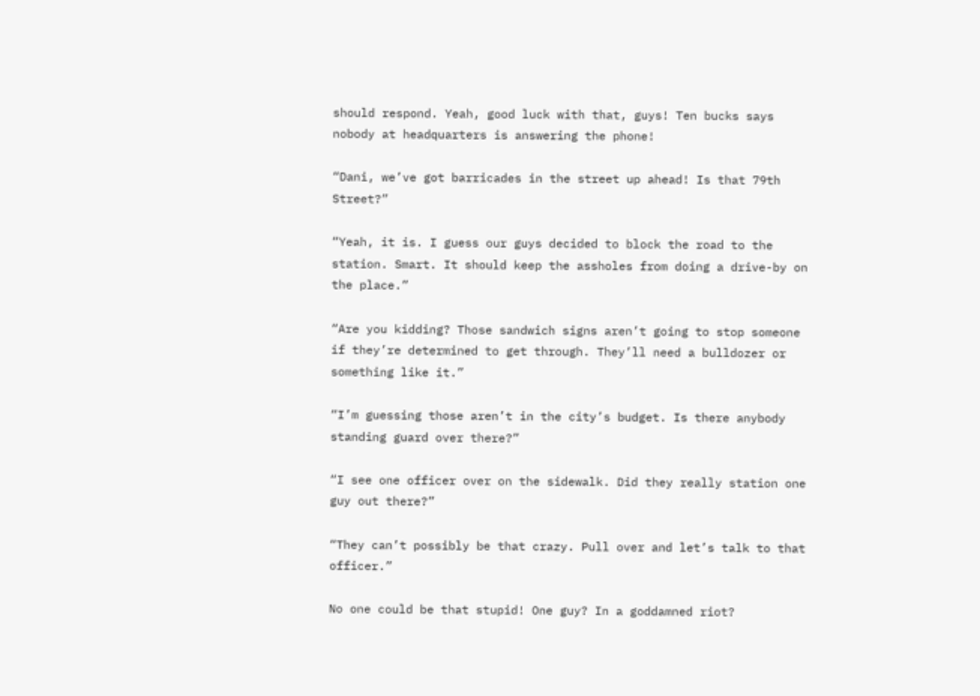should respond. Yeah, good luck with that, guys! Ten bucks says nobody at headquarters is answering the phone!

“Dani, we’ve got barricades in the street up ahead! Is that 79th Street?”

“Yeah, it is. I guess our guys decided to block the road to the station. Smart. It should keep the assholes from doing a drive-by on the place.”

“Are you kidding? Those sandwich signs aren’t going to stop someone if they’re determined to get through. They’ll need a bulldozer or something like it.”

“I’m guessing those aren’t in the city’s budget. Is there anybody standing guard over there?”

“I see one officer over on the sidewalk. Did they really station one guy out there?”

“They can’t possibly be that crazy. Pull over and let’s talk to that officer.”

No one could be that stupid! One guy? In a goddamned riot?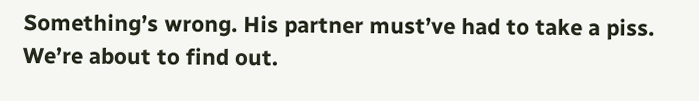Something’s wrong. His partner must’ve had to take a piss. We’re about to find out.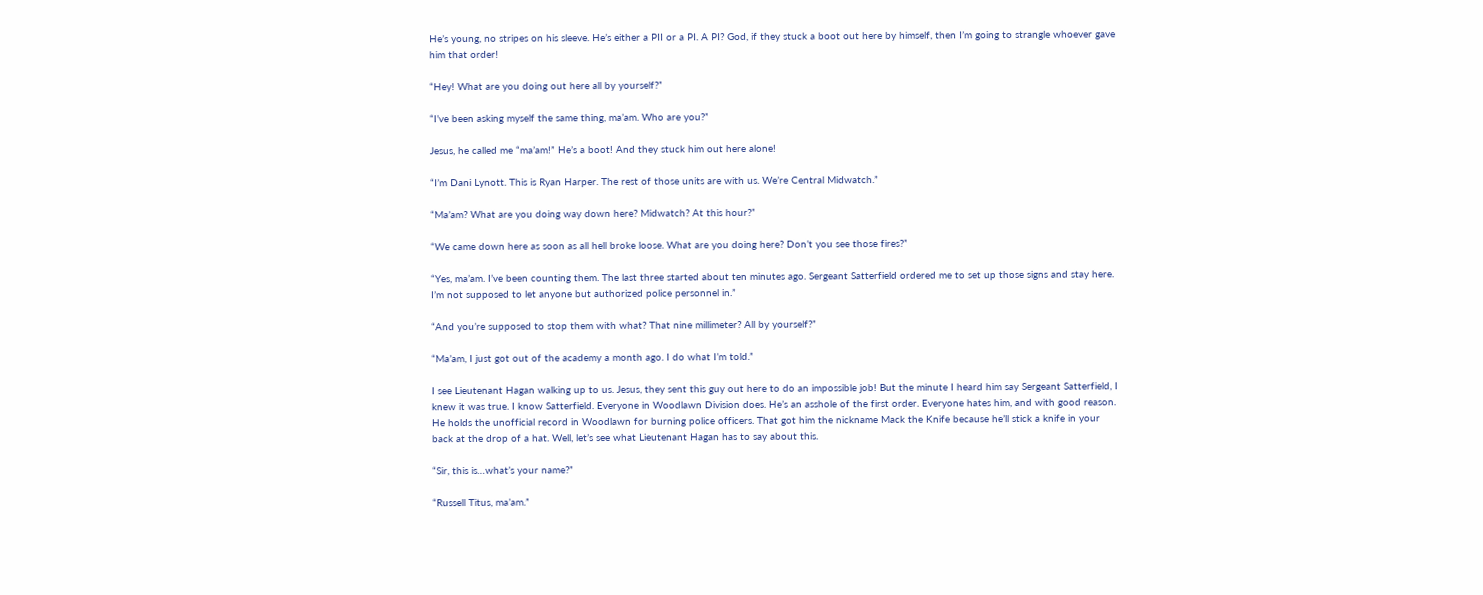He’s young, no stripes on his sleeve. He’s either a PII or a PI. A PI? God, if they stuck a boot out here by himself, then I’m going to strangle whoever gave him that order!

“Hey! What are you doing out here all by yourself?”

“I’ve been asking myself the same thing, ma’am. Who are you?”

Jesus, he called me “ma’am!” He’s a boot! And they stuck him out here alone!

“I’m Dani Lynott. This is Ryan Harper. The rest of those units are with us. We’re Central Midwatch.”

“Ma’am? What are you doing way down here? Midwatch? At this hour?”

“We came down here as soon as all hell broke loose. What are you doing here? Don’t you see those fires?”

“Yes, ma’am. I’ve been counting them. The last three started about ten minutes ago. Sergeant Satterfield ordered me to set up those signs and stay here. I’m not supposed to let anyone but authorized police personnel in.”

“And you’re supposed to stop them with what? That nine millimeter? All by yourself?”

“Ma’am, I just got out of the academy a month ago. I do what I’m told.”

I see Lieutenant Hagan walking up to us. Jesus, they sent this guy out here to do an impossible job! But the minute I heard him say Sergeant Satterfield, I knew it was true. I know Satterfield. Everyone in Woodlawn Division does. He’s an asshole of the first order. Everyone hates him, and with good reason. He holds the unofficial record in Woodlawn for burning police officers. That got him the nickname Mack the Knife because he’ll stick a knife in your back at the drop of a hat. Well, let’s see what Lieutenant Hagan has to say about this.

“Sir, this is…what’s your name?”

“Russell Titus, ma’am.”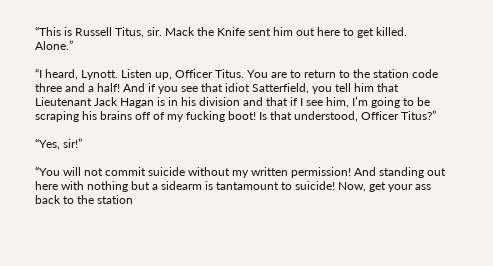“This is Russell Titus, sir. Mack the Knife sent him out here to get killed. Alone.”

“I heard, Lynott. Listen up, Officer Titus. You are to return to the station code three and a half! And if you see that idiot Satterfield, you tell him that Lieutenant Jack Hagan is in his division and that if I see him, I’m going to be scraping his brains off of my fucking boot! Is that understood, Officer Titus?”

“Yes, sir!”

“You will not commit suicide without my written permission! And standing out here with nothing but a sidearm is tantamount to suicide! Now, get your ass back to the station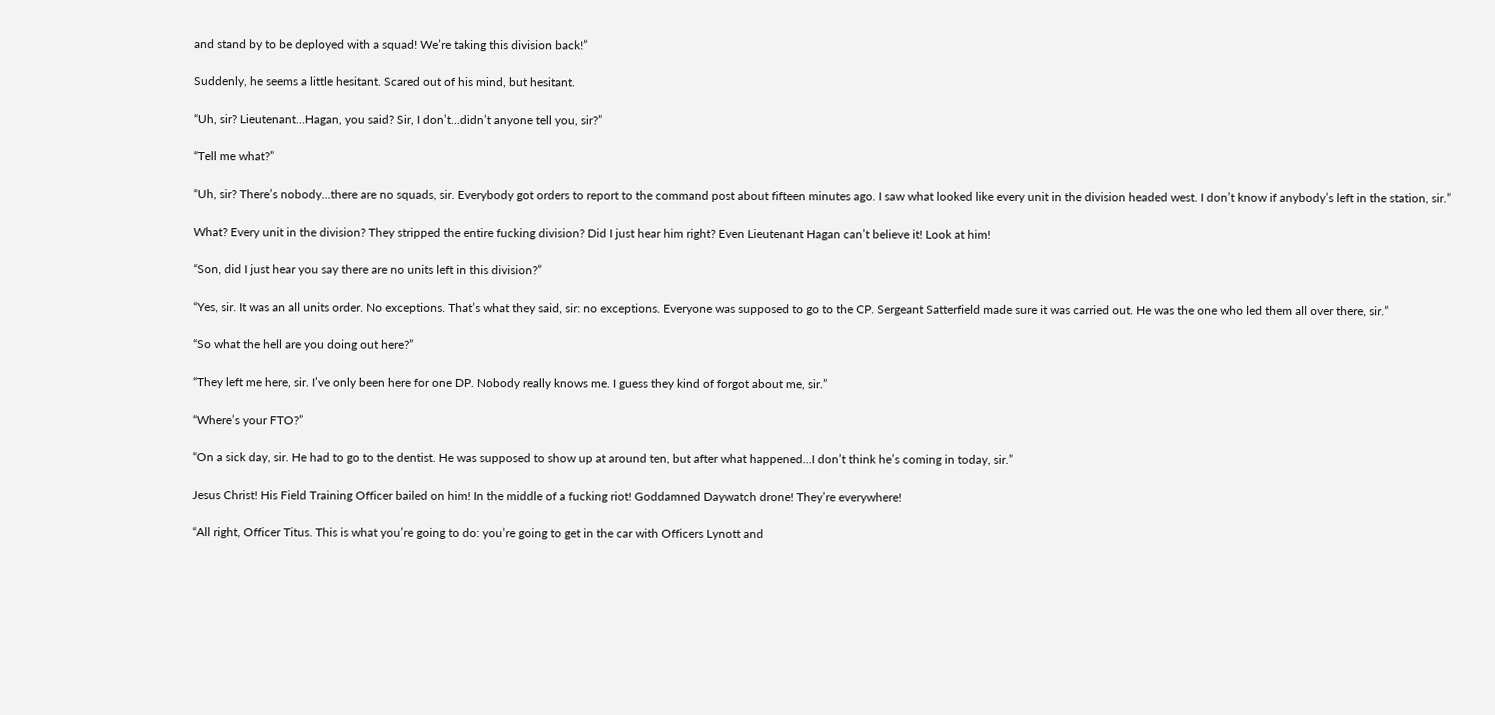and stand by to be deployed with a squad! We’re taking this division back!”

Suddenly, he seems a little hesitant. Scared out of his mind, but hesitant.

“Uh, sir? Lieutenant…Hagan, you said? Sir, I don’t…didn’t anyone tell you, sir?”

“Tell me what?”

“Uh, sir? There’s nobody…there are no squads, sir. Everybody got orders to report to the command post about fifteen minutes ago. I saw what looked like every unit in the division headed west. I don’t know if anybody’s left in the station, sir.”

What? Every unit in the division? They stripped the entire fucking division? Did I just hear him right? Even Lieutenant Hagan can’t believe it! Look at him!

“Son, did I just hear you say there are no units left in this division?”

“Yes, sir. It was an all units order. No exceptions. That’s what they said, sir: no exceptions. Everyone was supposed to go to the CP. Sergeant Satterfield made sure it was carried out. He was the one who led them all over there, sir.”

“So what the hell are you doing out here?”

“They left me here, sir. I’ve only been here for one DP. Nobody really knows me. I guess they kind of forgot about me, sir.”

“Where’s your FTO?”

“On a sick day, sir. He had to go to the dentist. He was supposed to show up at around ten, but after what happened…I don’t think he’s coming in today, sir.”

Jesus Christ! His Field Training Officer bailed on him! In the middle of a fucking riot! Goddamned Daywatch drone! They’re everywhere!

“All right, Officer Titus. This is what you’re going to do: you’re going to get in the car with Officers Lynott and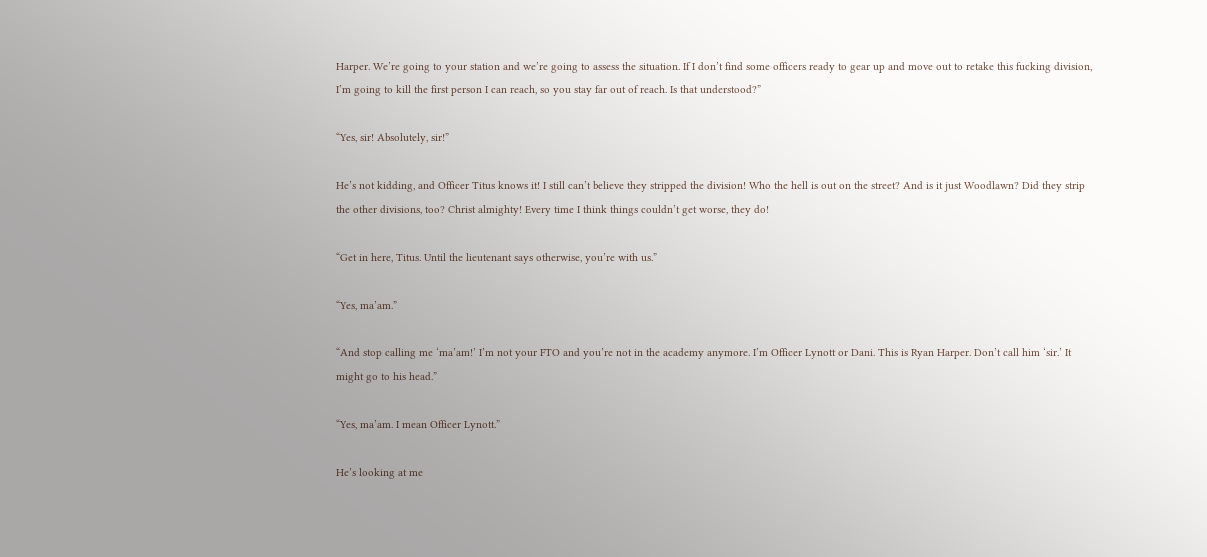Harper. We’re going to your station and we’re going to assess the situation. If I don’t find some officers ready to gear up and move out to retake this fucking division, I’m going to kill the first person I can reach, so you stay far out of reach. Is that understood?”

“Yes, sir! Absolutely, sir!”

He’s not kidding, and Officer Titus knows it! I still can’t believe they stripped the division! Who the hell is out on the street? And is it just Woodlawn? Did they strip the other divisions, too? Christ almighty! Every time I think things couldn’t get worse, they do!

“Get in here, Titus. Until the lieutenant says otherwise, you’re with us.”

“Yes, ma’am.”

“And stop calling me ‘ma’am!’ I’m not your FTO and you’re not in the academy anymore. I’m Officer Lynott or Dani. This is Ryan Harper. Don’t call him ‘sir.’ It might go to his head.”

“Yes, ma’am. I mean Officer Lynott.”

He’s looking at me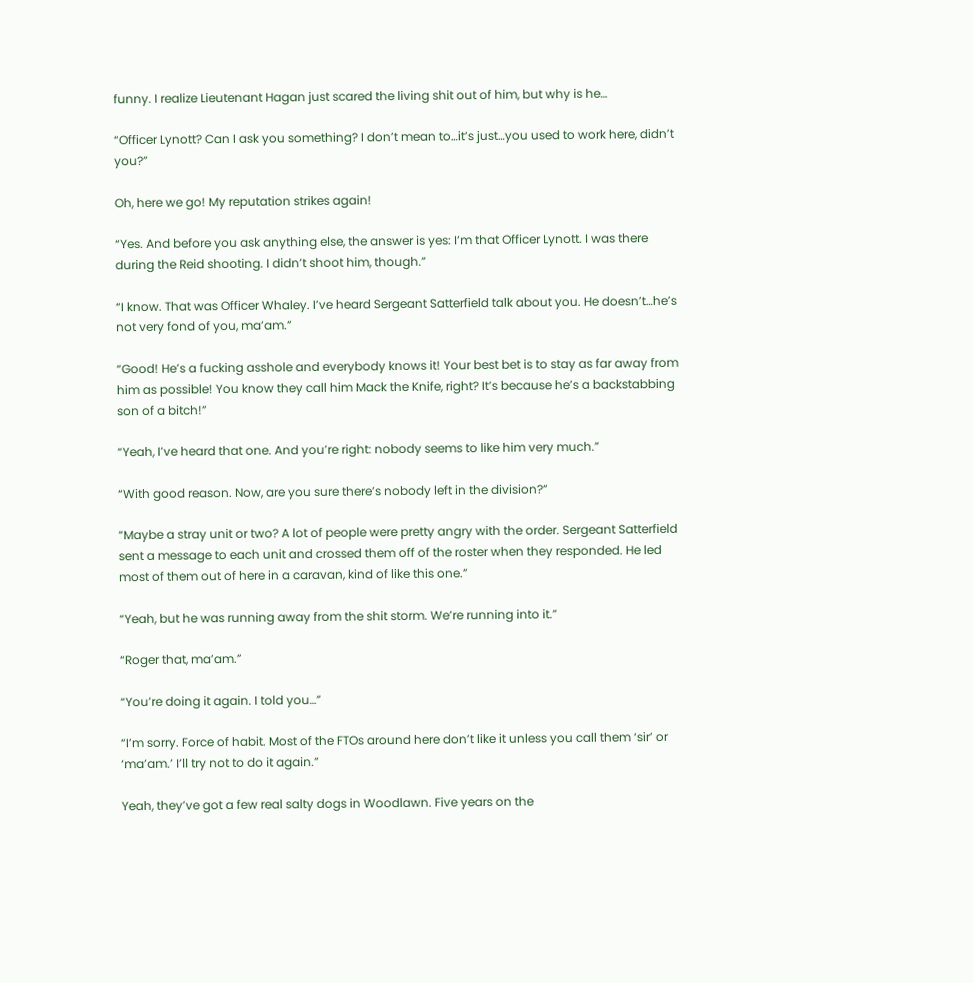funny. I realize Lieutenant Hagan just scared the living shit out of him, but why is he…

“Officer Lynott? Can I ask you something? I don’t mean to…it’s just…you used to work here, didn’t you?”

Oh, here we go! My reputation strikes again!

“Yes. And before you ask anything else, the answer is yes: I’m that Officer Lynott. I was there during the Reid shooting. I didn’t shoot him, though.”

“I know. That was Officer Whaley. I’ve heard Sergeant Satterfield talk about you. He doesn’t…he’s not very fond of you, ma’am.”

“Good! He’s a fucking asshole and everybody knows it! Your best bet is to stay as far away from him as possible! You know they call him Mack the Knife, right? It’s because he’s a backstabbing son of a bitch!”

“Yeah, I’ve heard that one. And you’re right: nobody seems to like him very much.”

“With good reason. Now, are you sure there’s nobody left in the division?”

“Maybe a stray unit or two? A lot of people were pretty angry with the order. Sergeant Satterfield sent a message to each unit and crossed them off of the roster when they responded. He led most of them out of here in a caravan, kind of like this one.”

“Yeah, but he was running away from the shit storm. We’re running into it.”

“Roger that, ma’am.”

“You’re doing it again. I told you…”

“I’m sorry. Force of habit. Most of the FTOs around here don’t like it unless you call them ‘sir’ or ‘ma’am.’ I’ll try not to do it again.”

Yeah, they’ve got a few real salty dogs in Woodlawn. Five years on the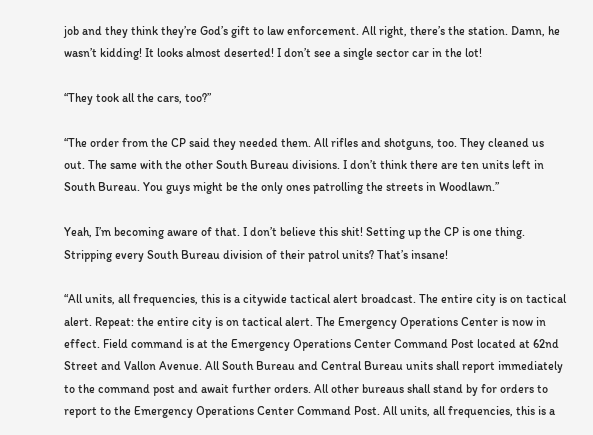job and they think they’re God’s gift to law enforcement. All right, there’s the station. Damn, he wasn’t kidding! It looks almost deserted! I don’t see a single sector car in the lot!

“They took all the cars, too?”

“The order from the CP said they needed them. All rifles and shotguns, too. They cleaned us out. The same with the other South Bureau divisions. I don’t think there are ten units left in South Bureau. You guys might be the only ones patrolling the streets in Woodlawn.”

Yeah, I’m becoming aware of that. I don’t believe this shit! Setting up the CP is one thing. Stripping every South Bureau division of their patrol units? That’s insane!

“All units, all frequencies, this is a citywide tactical alert broadcast. The entire city is on tactical alert. Repeat: the entire city is on tactical alert. The Emergency Operations Center is now in effect. Field command is at the Emergency Operations Center Command Post located at 62nd Street and Vallon Avenue. All South Bureau and Central Bureau units shall report immediately to the command post and await further orders. All other bureaus shall stand by for orders to report to the Emergency Operations Center Command Post. All units, all frequencies, this is a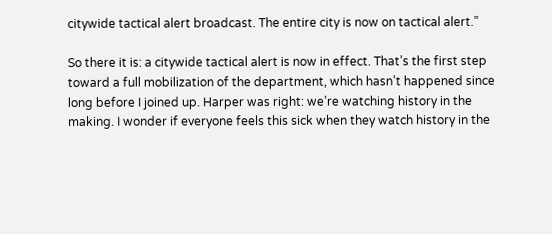citywide tactical alert broadcast. The entire city is now on tactical alert.”

So there it is: a citywide tactical alert is now in effect. That’s the first step toward a full mobilization of the department, which hasn’t happened since long before I joined up. Harper was right: we’re watching history in the making. I wonder if everyone feels this sick when they watch history in the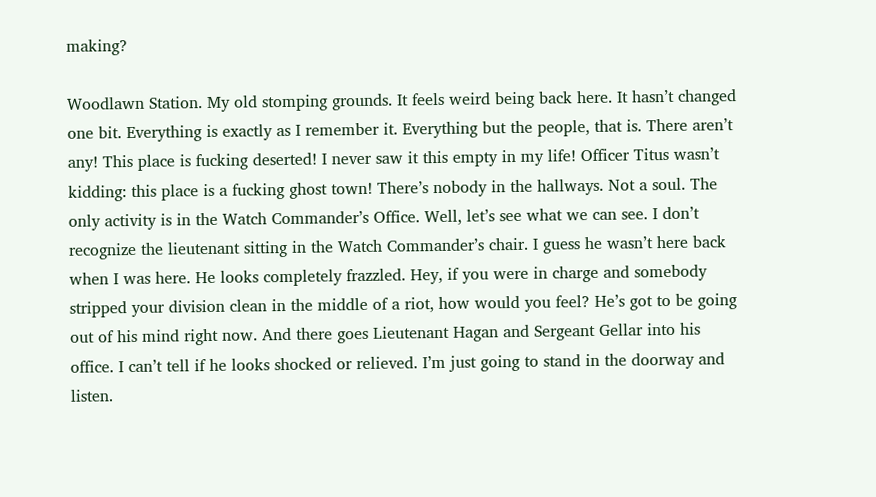making?

Woodlawn Station. My old stomping grounds. It feels weird being back here. It hasn’t changed one bit. Everything is exactly as I remember it. Everything but the people, that is. There aren’t any! This place is fucking deserted! I never saw it this empty in my life! Officer Titus wasn’t kidding: this place is a fucking ghost town! There’s nobody in the hallways. Not a soul. The only activity is in the Watch Commander’s Office. Well, let’s see what we can see. I don’t recognize the lieutenant sitting in the Watch Commander’s chair. I guess he wasn’t here back when I was here. He looks completely frazzled. Hey, if you were in charge and somebody stripped your division clean in the middle of a riot, how would you feel? He’s got to be going out of his mind right now. And there goes Lieutenant Hagan and Sergeant Gellar into his office. I can’t tell if he looks shocked or relieved. I’m just going to stand in the doorway and listen.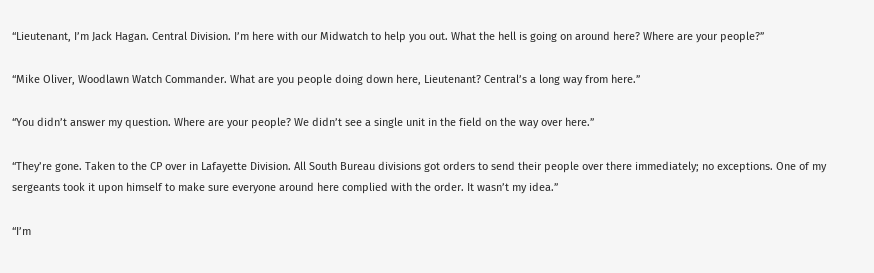“Lieutenant, I’m Jack Hagan. Central Division. I’m here with our Midwatch to help you out. What the hell is going on around here? Where are your people?”

“Mike Oliver, Woodlawn Watch Commander. What are you people doing down here, Lieutenant? Central’s a long way from here.”

“You didn’t answer my question. Where are your people? We didn’t see a single unit in the field on the way over here.”

“They’re gone. Taken to the CP over in Lafayette Division. All South Bureau divisions got orders to send their people over there immediately; no exceptions. One of my sergeants took it upon himself to make sure everyone around here complied with the order. It wasn’t my idea.”

“I’m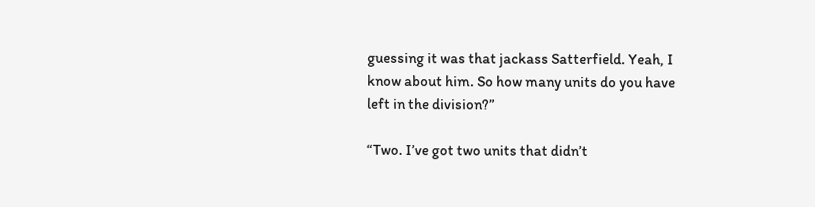guessing it was that jackass Satterfield. Yeah, I know about him. So how many units do you have left in the division?”

“Two. I’ve got two units that didn’t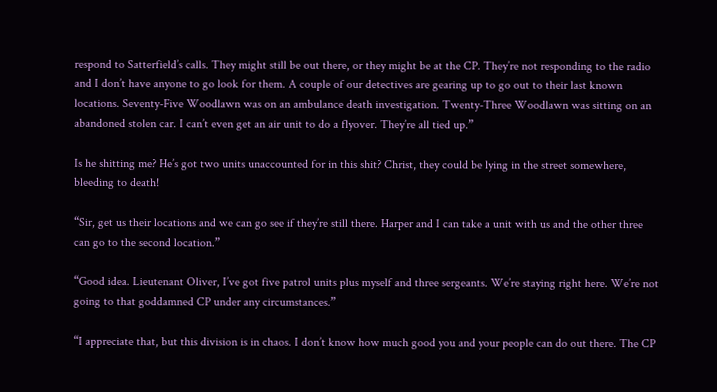respond to Satterfield’s calls. They might still be out there, or they might be at the CP. They’re not responding to the radio and I don’t have anyone to go look for them. A couple of our detectives are gearing up to go out to their last known locations. Seventy-Five Woodlawn was on an ambulance death investigation. Twenty-Three Woodlawn was sitting on an abandoned stolen car. I can’t even get an air unit to do a flyover. They’re all tied up.”

Is he shitting me? He’s got two units unaccounted for in this shit? Christ, they could be lying in the street somewhere, bleeding to death!

“Sir, get us their locations and we can go see if they’re still there. Harper and I can take a unit with us and the other three can go to the second location.”

“Good idea. Lieutenant Oliver, I’ve got five patrol units plus myself and three sergeants. We’re staying right here. We’re not going to that goddamned CP under any circumstances.”

“I appreciate that, but this division is in chaos. I don’t know how much good you and your people can do out there. The CP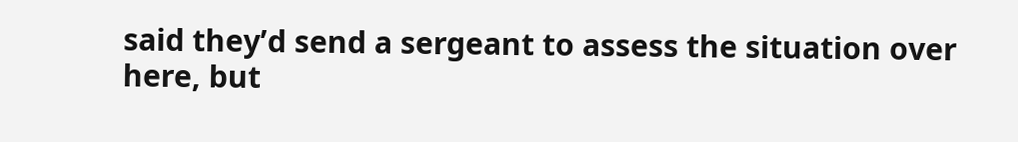said they’d send a sergeant to assess the situation over here, but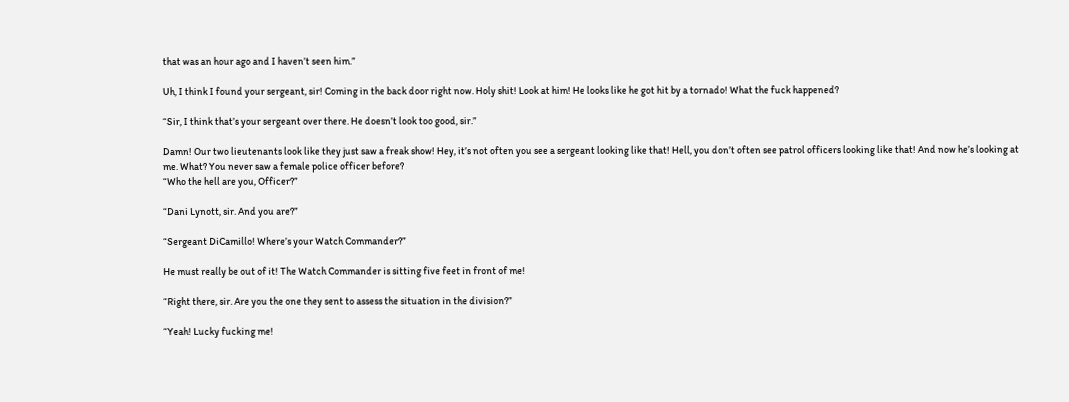that was an hour ago and I haven’t seen him.”

Uh, I think I found your sergeant, sir! Coming in the back door right now. Holy shit! Look at him! He looks like he got hit by a tornado! What the fuck happened?

“Sir, I think that’s your sergeant over there. He doesn’t look too good, sir.”

Damn! Our two lieutenants look like they just saw a freak show! Hey, it’s not often you see a sergeant looking like that! Hell, you don’t often see patrol officers looking like that! And now he’s looking at me. What? You never saw a female police officer before?
“Who the hell are you, Officer?”

“Dani Lynott, sir. And you are?”

“Sergeant DiCamillo! Where’s your Watch Commander?”

He must really be out of it! The Watch Commander is sitting five feet in front of me!

“Right there, sir. Are you the one they sent to assess the situation in the division?”

“Yeah! Lucky fucking me!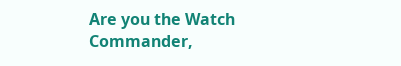Are you the Watch Commander,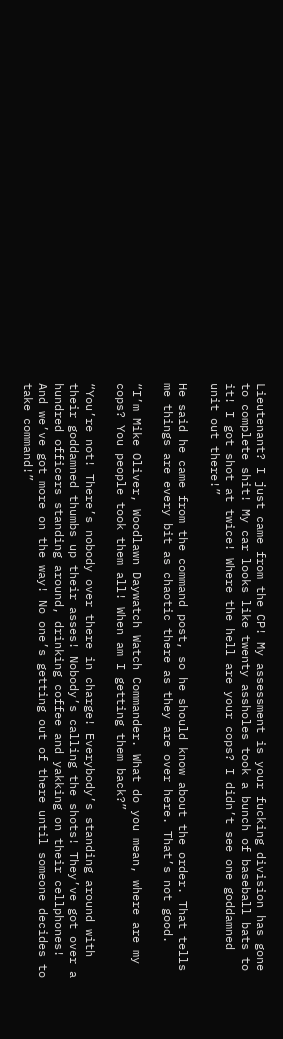Lieutenant? I just came from the CP! My assessment is your fucking division has gone to complete shit! My car looks like twenty assholes took a bunch of baseball bats to it! I got shot at twice! Where the hell are your cops? I didn’t see one goddamned unit out there!”

He said he came from the command post, so he should know about the order. That tells me things are every bit as chaotic there as they are over here. That’s not good.

“I’m Mike Oliver, Woodlawn Daywatch Watch Commander. What do you mean, where are my cops? You people took them all! When am I getting them back?”

“You’re not! There’s nobody over there in charge! Everybody’s standing around with their goddamned thumbs up their asses! Nobody’s calling the shots! They’ve got over a hundred officers standing around, drinking coffee and yakking on their cellphones! And we’ve got more on the way! No one’s getting out of there until someone decides to take command!”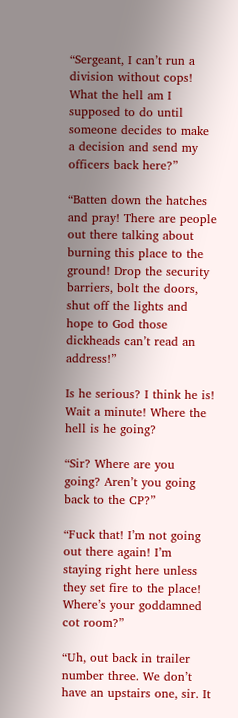“Sergeant, I can’t run a division without cops! What the hell am I supposed to do until someone decides to make a decision and send my officers back here?”

“Batten down the hatches and pray! There are people out there talking about burning this place to the ground! Drop the security barriers, bolt the doors, shut off the lights and hope to God those dickheads can’t read an address!”

Is he serious? I think he is! Wait a minute! Where the hell is he going?

“Sir? Where are you going? Aren’t you going back to the CP?”

“Fuck that! I’m not going out there again! I’m staying right here unless they set fire to the place! Where’s your goddamned cot room?”

“Uh, out back in trailer number three. We don’t have an upstairs one, sir. It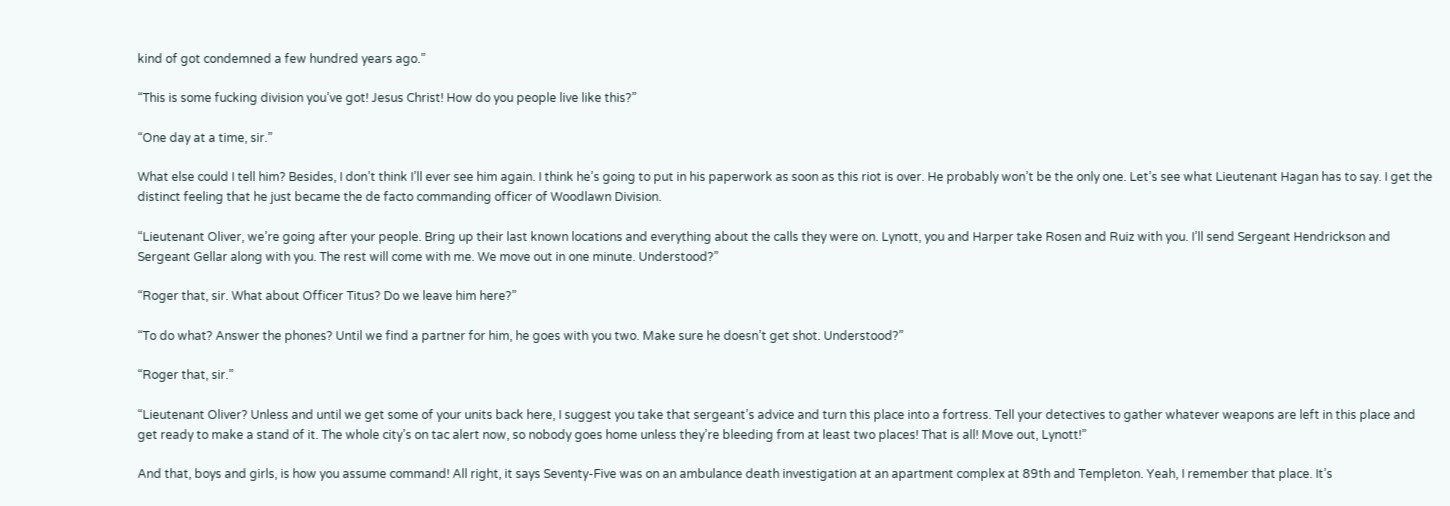kind of got condemned a few hundred years ago.”

“This is some fucking division you’ve got! Jesus Christ! How do you people live like this?”

“One day at a time, sir.”

What else could I tell him? Besides, I don’t think I’ll ever see him again. I think he’s going to put in his paperwork as soon as this riot is over. He probably won’t be the only one. Let’s see what Lieutenant Hagan has to say. I get the distinct feeling that he just became the de facto commanding officer of Woodlawn Division.

“Lieutenant Oliver, we’re going after your people. Bring up their last known locations and everything about the calls they were on. Lynott, you and Harper take Rosen and Ruiz with you. I’ll send Sergeant Hendrickson and Sergeant Gellar along with you. The rest will come with me. We move out in one minute. Understood?”

“Roger that, sir. What about Officer Titus? Do we leave him here?”

“To do what? Answer the phones? Until we find a partner for him, he goes with you two. Make sure he doesn’t get shot. Understood?”

“Roger that, sir.”

“Lieutenant Oliver? Unless and until we get some of your units back here, I suggest you take that sergeant’s advice and turn this place into a fortress. Tell your detectives to gather whatever weapons are left in this place and get ready to make a stand of it. The whole city’s on tac alert now, so nobody goes home unless they’re bleeding from at least two places! That is all! Move out, Lynott!”

And that, boys and girls, is how you assume command! All right, it says Seventy-Five was on an ambulance death investigation at an apartment complex at 89th and Templeton. Yeah, I remember that place. It’s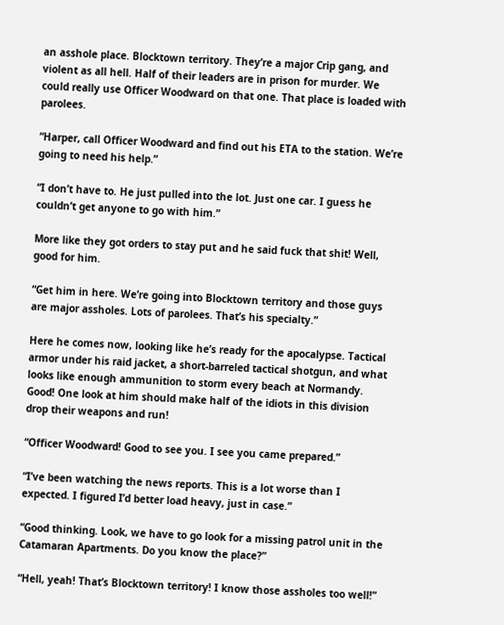an asshole place. Blocktown territory. They’re a major Crip gang, and violent as all hell. Half of their leaders are in prison for murder. We could really use Officer Woodward on that one. That place is loaded with parolees.

“Harper, call Officer Woodward and find out his ETA to the station. We’re going to need his help.”

“I don’t have to. He just pulled into the lot. Just one car. I guess he couldn’t get anyone to go with him.”

More like they got orders to stay put and he said fuck that shit! Well, good for him.

“Get him in here. We’re going into Blocktown territory and those guys are major assholes. Lots of parolees. That’s his specialty.”

Here he comes now, looking like he’s ready for the apocalypse. Tactical armor under his raid jacket, a short-barreled tactical shotgun, and what looks like enough ammunition to storm every beach at Normandy. Good! One look at him should make half of the idiots in this division drop their weapons and run!

“Officer Woodward! Good to see you. I see you came prepared.”

“I’ve been watching the news reports. This is a lot worse than I expected. I figured I’d better load heavy, just in case.”

“Good thinking. Look, we have to go look for a missing patrol unit in the Catamaran Apartments. Do you know the place?”

“Hell, yeah! That’s Blocktown territory! I know those assholes too well!”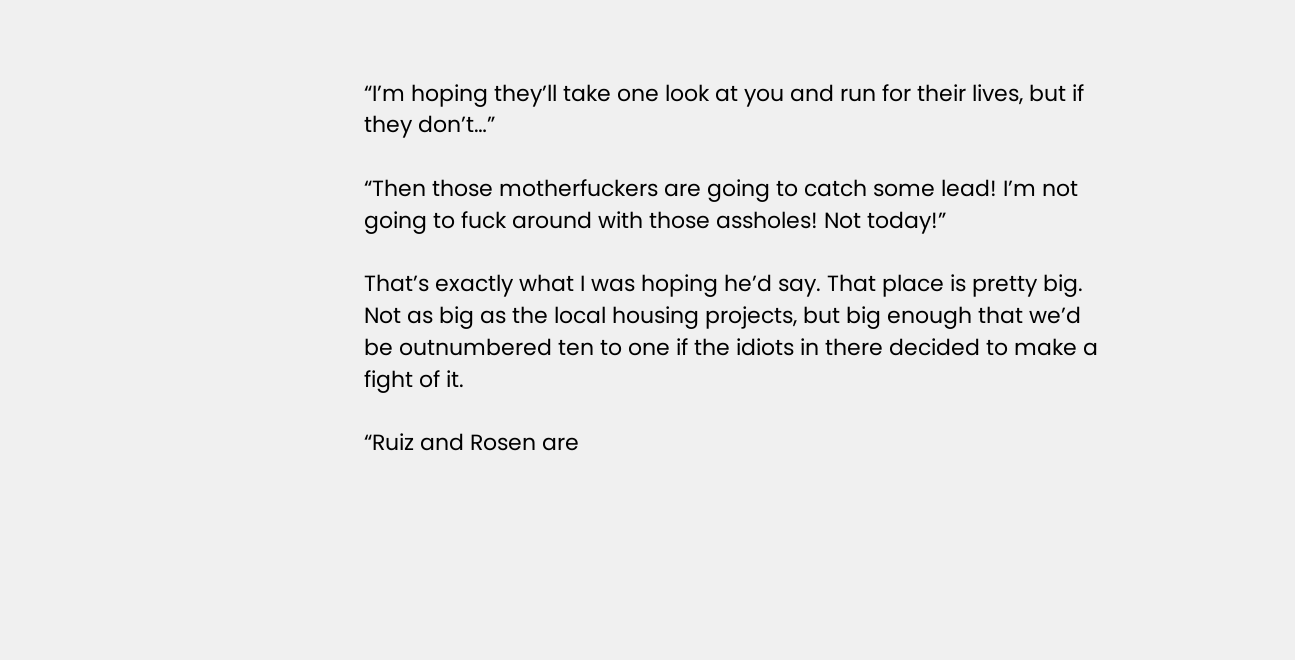“I’m hoping they’ll take one look at you and run for their lives, but if they don’t…”

“Then those motherfuckers are going to catch some lead! I’m not going to fuck around with those assholes! Not today!”

That’s exactly what I was hoping he’d say. That place is pretty big. Not as big as the local housing projects, but big enough that we’d be outnumbered ten to one if the idiots in there decided to make a fight of it.

“Ruiz and Rosen are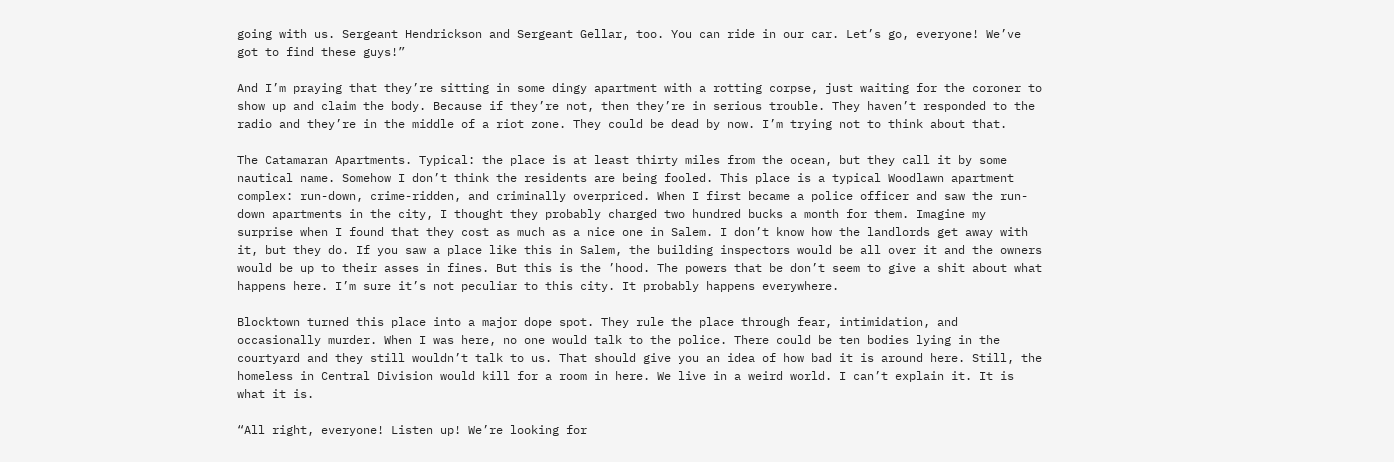going with us. Sergeant Hendrickson and Sergeant Gellar, too. You can ride in our car. Let’s go, everyone! We’ve got to find these guys!”

And I’m praying that they’re sitting in some dingy apartment with a rotting corpse, just waiting for the coroner to show up and claim the body. Because if they’re not, then they’re in serious trouble. They haven’t responded to the radio and they’re in the middle of a riot zone. They could be dead by now. I’m trying not to think about that.

The Catamaran Apartments. Typical: the place is at least thirty miles from the ocean, but they call it by some nautical name. Somehow I don’t think the residents are being fooled. This place is a typical Woodlawn apartment complex: run-down, crime-ridden, and criminally overpriced. When I first became a police officer and saw the run-down apartments in the city, I thought they probably charged two hundred bucks a month for them. Imagine my surprise when I found that they cost as much as a nice one in Salem. I don’t know how the landlords get away with it, but they do. If you saw a place like this in Salem, the building inspectors would be all over it and the owners would be up to their asses in fines. But this is the ’hood. The powers that be don’t seem to give a shit about what happens here. I’m sure it’s not peculiar to this city. It probably happens everywhere.

Blocktown turned this place into a major dope spot. They rule the place through fear, intimidation, and occasionally murder. When I was here, no one would talk to the police. There could be ten bodies lying in the courtyard and they still wouldn’t talk to us. That should give you an idea of how bad it is around here. Still, the homeless in Central Division would kill for a room in here. We live in a weird world. I can’t explain it. It is what it is.

“All right, everyone! Listen up! We’re looking for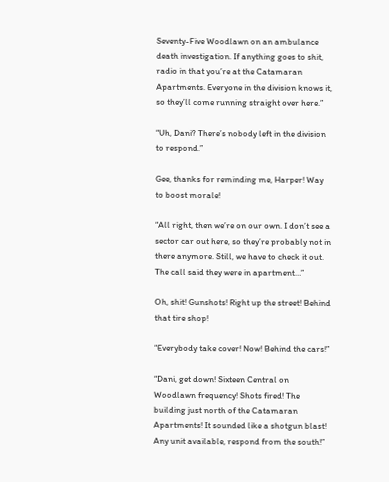Seventy-Five Woodlawn on an ambulance death investigation. If anything goes to shit, radio in that you’re at the Catamaran Apartments. Everyone in the division knows it, so they’ll come running straight over here.”

“Uh, Dani? There’s nobody left in the division to respond.”

Gee, thanks for reminding me, Harper! Way to boost morale!

“All right, then we’re on our own. I don’t see a sector car out here, so they’re probably not in there anymore. Still, we have to check it out. The call said they were in apartment…”

Oh, shit! Gunshots! Right up the street! Behind that tire shop!

“Everybody take cover! Now! Behind the cars!”

“Dani, get down! Sixteen Central on Woodlawn frequency! Shots fired! The building just north of the Catamaran Apartments! It sounded like a shotgun blast! Any unit available, respond from the south!”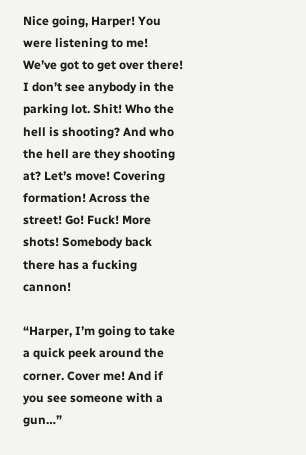Nice going, Harper! You were listening to me! We’ve got to get over there! I don’t see anybody in the parking lot. Shit! Who the hell is shooting? And who the hell are they shooting at? Let’s move! Covering formation! Across the street! Go! Fuck! More shots! Somebody back there has a fucking cannon!

“Harper, I’m going to take a quick peek around the corner. Cover me! And if you see someone with a gun…”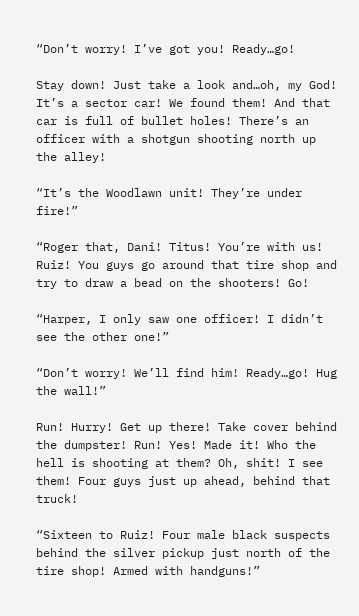“Don’t worry! I’ve got you! Ready…go!

Stay down! Just take a look and…oh, my God! It’s a sector car! We found them! And that car is full of bullet holes! There’s an officer with a shotgun shooting north up the alley!

“It’s the Woodlawn unit! They’re under fire!”

“Roger that, Dani! Titus! You’re with us! Ruiz! You guys go around that tire shop and try to draw a bead on the shooters! Go!

“Harper, I only saw one officer! I didn’t see the other one!”

“Don’t worry! We’ll find him! Ready…go! Hug the wall!”

Run! Hurry! Get up there! Take cover behind the dumpster! Run! Yes! Made it! Who the hell is shooting at them? Oh, shit! I see them! Four guys just up ahead, behind that truck!

“Sixteen to Ruiz! Four male black suspects behind the silver pickup just north of the tire shop! Armed with handguns!”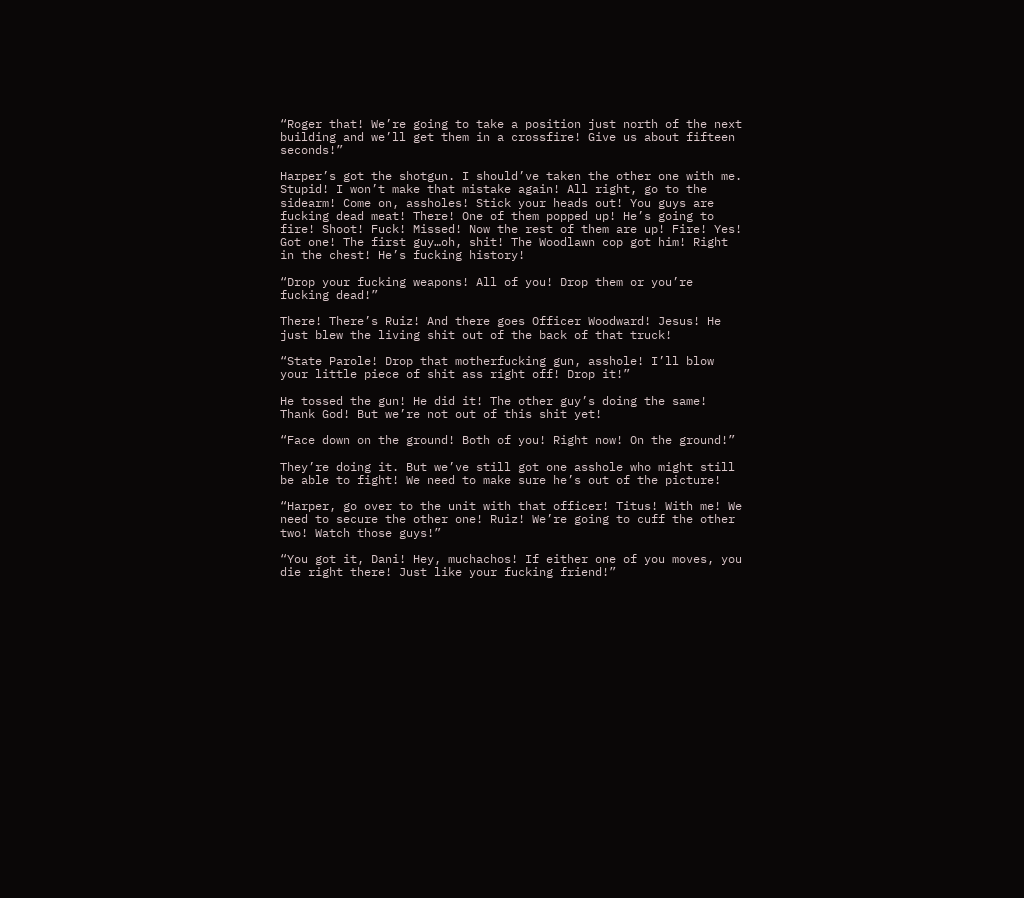“Roger that! We’re going to take a position just north of the next building and we’ll get them in a crossfire! Give us about fifteen seconds!”

Harper’s got the shotgun. I should’ve taken the other one with me. Stupid! I won’t make that mistake again! All right, go to the sidearm! Come on, assholes! Stick your heads out! You guys are fucking dead meat! There! One of them popped up! He’s going to fire! Shoot! Fuck! Missed! Now the rest of them are up! Fire! Yes! Got one! The first guy…oh, shit! The Woodlawn cop got him! Right in the chest! He’s fucking history!

“Drop your fucking weapons! All of you! Drop them or you’re fucking dead!”

There! There’s Ruiz! And there goes Officer Woodward! Jesus! He just blew the living shit out of the back of that truck!

“State Parole! Drop that motherfucking gun, asshole! I’ll blow your little piece of shit ass right off! Drop it!”

He tossed the gun! He did it! The other guy’s doing the same! Thank God! But we’re not out of this shit yet!

“Face down on the ground! Both of you! Right now! On the ground!”

They’re doing it. But we’ve still got one asshole who might still be able to fight! We need to make sure he’s out of the picture!

“Harper, go over to the unit with that officer! Titus! With me! We need to secure the other one! Ruiz! We’re going to cuff the other two! Watch those guys!”

“You got it, Dani! Hey, muchachos! If either one of you moves, you die right there! Just like your fucking friend!”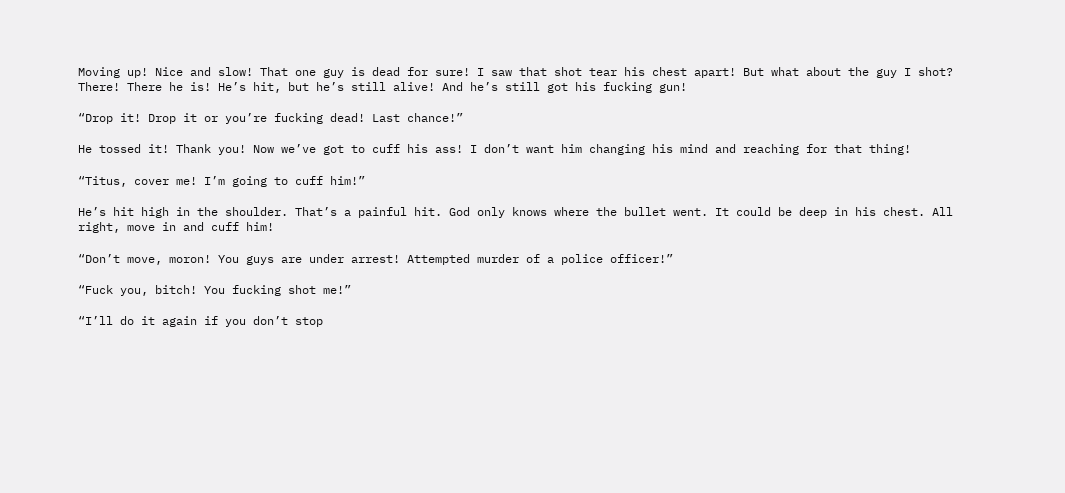Moving up! Nice and slow! That one guy is dead for sure! I saw that shot tear his chest apart! But what about the guy I shot? There! There he is! He’s hit, but he’s still alive! And he’s still got his fucking gun!

“Drop it! Drop it or you’re fucking dead! Last chance!”

He tossed it! Thank you! Now we’ve got to cuff his ass! I don’t want him changing his mind and reaching for that thing!

“Titus, cover me! I’m going to cuff him!”

He’s hit high in the shoulder. That’s a painful hit. God only knows where the bullet went. It could be deep in his chest. All right, move in and cuff him!

“Don’t move, moron! You guys are under arrest! Attempted murder of a police officer!”

“Fuck you, bitch! You fucking shot me!”

“I’ll do it again if you don’t stop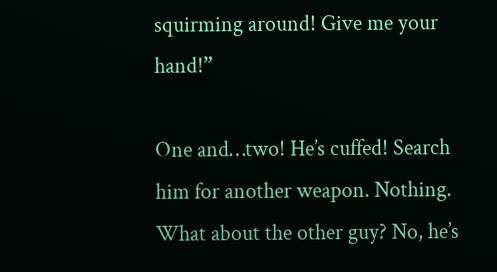squirming around! Give me your hand!”

One and…two! He’s cuffed! Search him for another weapon. Nothing. What about the other guy? No, he’s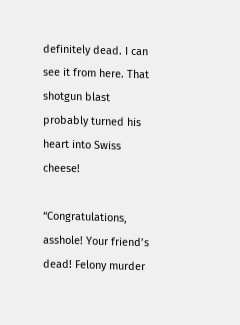definitely dead. I can see it from here. That shotgun blast probably turned his heart into Swiss cheese!

“Congratulations, asshole! Your friend’s dead! Felony murder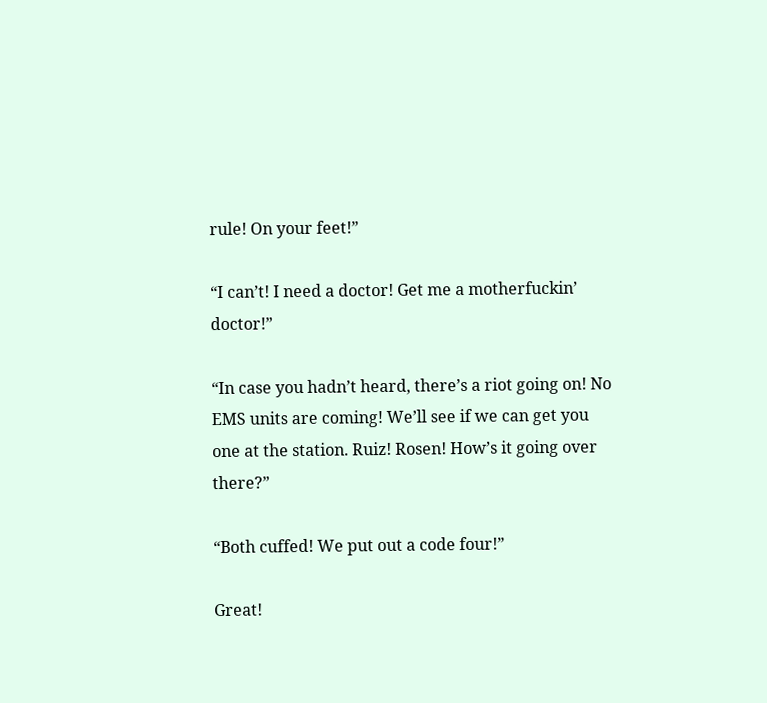rule! On your feet!”

“I can’t! I need a doctor! Get me a motherfuckin’ doctor!”

“In case you hadn’t heard, there’s a riot going on! No EMS units are coming! We’ll see if we can get you one at the station. Ruiz! Rosen! How’s it going over there?”

“Both cuffed! We put out a code four!”

Great!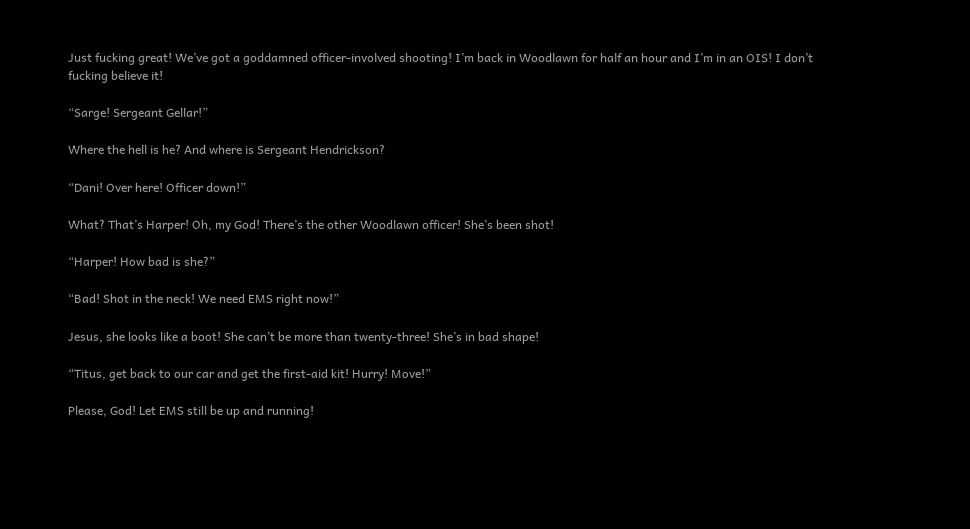Just fucking great! We’ve got a goddamned officer-involved shooting! I’m back in Woodlawn for half an hour and I’m in an OIS! I don’t fucking believe it!

“Sarge! Sergeant Gellar!”

Where the hell is he? And where is Sergeant Hendrickson?

“Dani! Over here! Officer down!”

What? That’s Harper! Oh, my God! There’s the other Woodlawn officer! She’s been shot!

“Harper! How bad is she?”

“Bad! Shot in the neck! We need EMS right now!”

Jesus, she looks like a boot! She can’t be more than twenty-three! She’s in bad shape!

“Titus, get back to our car and get the first-aid kit! Hurry! Move!”

Please, God! Let EMS still be up and running!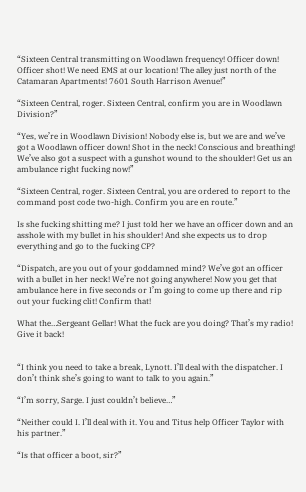“Sixteen Central transmitting on Woodlawn frequency! Officer down! Officer shot! We need EMS at our location! The alley just north of the Catamaran Apartments! 7601 South Harrison Avenue!”

“Sixteen Central, roger. Sixteen Central, confirm you are in Woodlawn Division?”

“Yes, we’re in Woodlawn Division! Nobody else is, but we are and we’ve got a Woodlawn officer down! Shot in the neck! Conscious and breathing! We’ve also got a suspect with a gunshot wound to the shoulder! Get us an ambulance right fucking now!”

“Sixteen Central, roger. Sixteen Central, you are ordered to report to the command post code two-high. Confirm you are en route.”

Is she fucking shitting me? I just told her we have an officer down and an asshole with my bullet in his shoulder! And she expects us to drop everything and go to the fucking CP?

“Dispatch, are you out of your goddamned mind? We’ve got an officer with a bullet in her neck! We’re not going anywhere! Now you get that ambulance here in five seconds or I’m going to come up there and rip out your fucking clit! Confirm that!

What the…Sergeant Gellar! What the fuck are you doing? That’s my radio! Give it back!


“I think you need to take a break, Lynott. I’ll deal with the dispatcher. I don’t think she’s going to want to talk to you again.”

“I’m sorry, Sarge. I just couldn’t believe…”

“Neither could I. I’ll deal with it. You and Titus help Officer Taylor with his partner.”

“Is that officer a boot, sir?”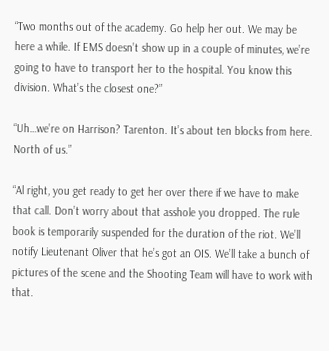“Two months out of the academy. Go help her out. We may be here a while. If EMS doesn’t show up in a couple of minutes, we’re going to have to transport her to the hospital. You know this division. What’s the closest one?”

“Uh…we’re on Harrison? Tarenton. It’s about ten blocks from here. North of us.”

“Al right, you get ready to get her over there if we have to make that call. Don’t worry about that asshole you dropped. The rule book is temporarily suspended for the duration of the riot. We’ll notify Lieutenant Oliver that he’s got an OIS. We’ll take a bunch of pictures of the scene and the Shooting Team will have to work with that.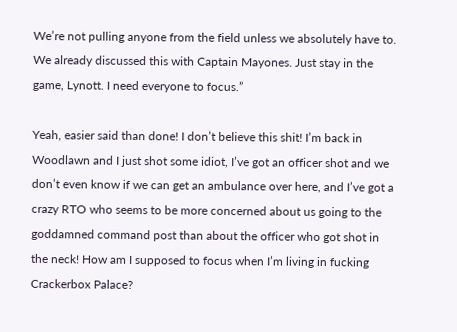We’re not pulling anyone from the field unless we absolutely have to. We already discussed this with Captain Mayones. Just stay in the game, Lynott. I need everyone to focus.”

Yeah, easier said than done! I don’t believe this shit! I’m back in Woodlawn and I just shot some idiot, I’ve got an officer shot and we don’t even know if we can get an ambulance over here, and I’ve got a crazy RTO who seems to be more concerned about us going to the goddamned command post than about the officer who got shot in the neck! How am I supposed to focus when I’m living in fucking Crackerbox Palace?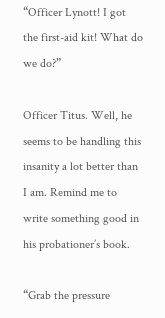“Officer Lynott! I got the first-aid kit! What do we do?”

Officer Titus. Well, he seems to be handling this insanity a lot better than I am. Remind me to write something good in his probationer’s book.

“Grab the pressure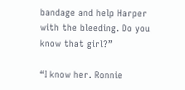bandage and help Harper with the bleeding. Do you know that girl?”

“I know her. Ronnie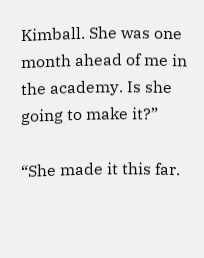Kimball. She was one month ahead of me in the academy. Is she going to make it?”

“She made it this far.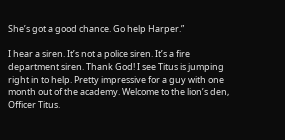She’s got a good chance. Go help Harper.”

I hear a siren. It’s not a police siren. It’s a fire department siren. Thank God! I see Titus is jumping right in to help. Pretty impressive for a guy with one month out of the academy. Welcome to the lion’s den, Officer Titus.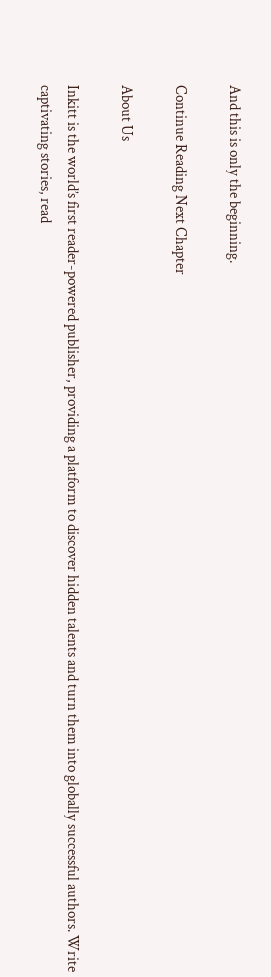And this is only the beginning.

Continue Reading Next Chapter

About Us

Inkitt is the world’s first reader-powered publisher, providing a platform to discover hidden talents and turn them into globally successful authors. Write captivating stories, read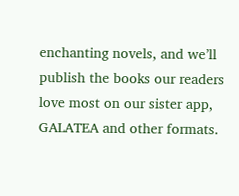enchanting novels, and we’ll publish the books our readers love most on our sister app, GALATEA and other formats.